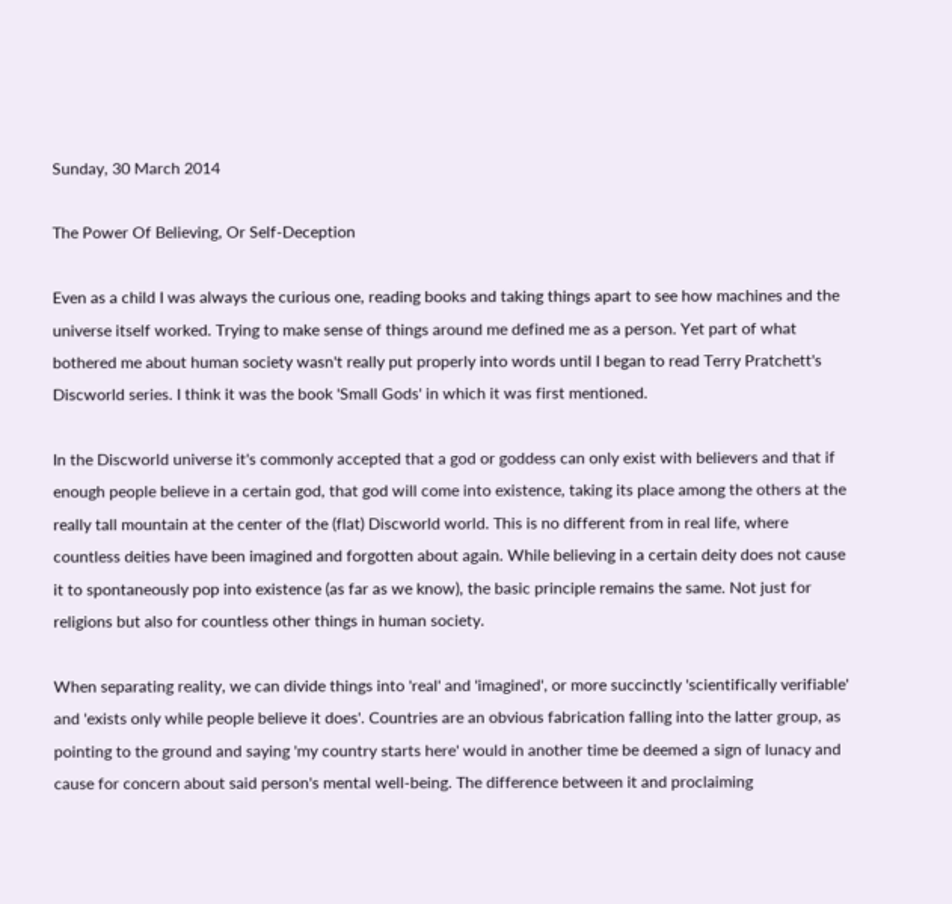Sunday, 30 March 2014

The Power Of Believing, Or Self-Deception

Even as a child I was always the curious one, reading books and taking things apart to see how machines and the universe itself worked. Trying to make sense of things around me defined me as a person. Yet part of what bothered me about human society wasn't really put properly into words until I began to read Terry Pratchett's Discworld series. I think it was the book 'Small Gods' in which it was first mentioned.

In the Discworld universe it's commonly accepted that a god or goddess can only exist with believers and that if enough people believe in a certain god, that god will come into existence, taking its place among the others at the really tall mountain at the center of the (flat) Discworld world. This is no different from in real life, where countless deities have been imagined and forgotten about again. While believing in a certain deity does not cause it to spontaneously pop into existence (as far as we know), the basic principle remains the same. Not just for religions but also for countless other things in human society.

When separating reality, we can divide things into 'real' and 'imagined', or more succinctly 'scientifically verifiable' and 'exists only while people believe it does'. Countries are an obvious fabrication falling into the latter group, as pointing to the ground and saying 'my country starts here' would in another time be deemed a sign of lunacy and cause for concern about said person's mental well-being. The difference between it and proclaiming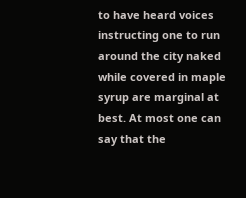to have heard voices instructing one to run around the city naked while covered in maple syrup are marginal at best. At most one can say that the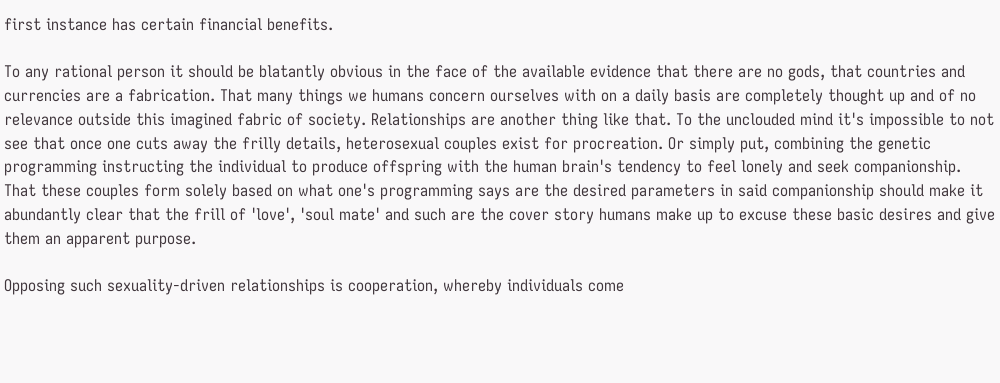first instance has certain financial benefits.

To any rational person it should be blatantly obvious in the face of the available evidence that there are no gods, that countries and currencies are a fabrication. That many things we humans concern ourselves with on a daily basis are completely thought up and of no relevance outside this imagined fabric of society. Relationships are another thing like that. To the unclouded mind it's impossible to not see that once one cuts away the frilly details, heterosexual couples exist for procreation. Or simply put, combining the genetic programming instructing the individual to produce offspring with the human brain's tendency to feel lonely and seek companionship. That these couples form solely based on what one's programming says are the desired parameters in said companionship should make it abundantly clear that the frill of 'love', 'soul mate' and such are the cover story humans make up to excuse these basic desires and give them an apparent purpose.

Opposing such sexuality-driven relationships is cooperation, whereby individuals come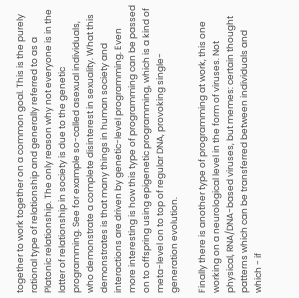together to work together on a common goal. This is the purely rational type of relationship and generally referred to as a Platonic relationship. The only reason why not everyone is in the latter of relationship in society is due to the genetic programming. See for example so-called asexual individuals, who demonstrate a complete disinterest in sexuality. What this demonstrates is that many things in human society and interactions are driven by genetic-level programming. Even more interesting is how this type of programming can be passed on to offspring using epigenetic programming, which is a kind of meta-level on to top of regular DNA, provoking single-generation evolution.

Finally there is another type of programming at work, this one working on a neurological level in the form of viruses. Not physical, RNA/DNA-based viruses, but memes: certain thought patterns which can be transferred between individuals and which - if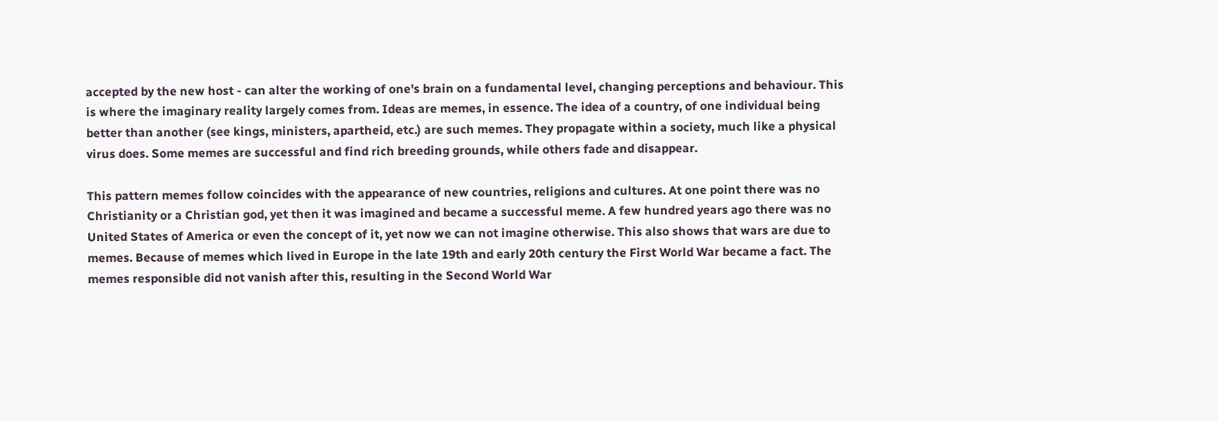accepted by the new host - can alter the working of one's brain on a fundamental level, changing perceptions and behaviour. This is where the imaginary reality largely comes from. Ideas are memes, in essence. The idea of a country, of one individual being better than another (see kings, ministers, apartheid, etc.) are such memes. They propagate within a society, much like a physical virus does. Some memes are successful and find rich breeding grounds, while others fade and disappear.

This pattern memes follow coincides with the appearance of new countries, religions and cultures. At one point there was no Christianity or a Christian god, yet then it was imagined and became a successful meme. A few hundred years ago there was no United States of America or even the concept of it, yet now we can not imagine otherwise. This also shows that wars are due to memes. Because of memes which lived in Europe in the late 19th and early 20th century the First World War became a fact. The memes responsible did not vanish after this, resulting in the Second World War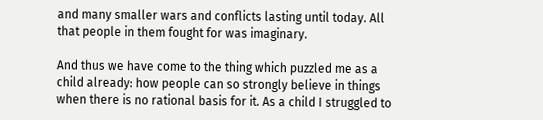and many smaller wars and conflicts lasting until today. All that people in them fought for was imaginary.

And thus we have come to the thing which puzzled me as a child already: how people can so strongly believe in things when there is no rational basis for it. As a child I struggled to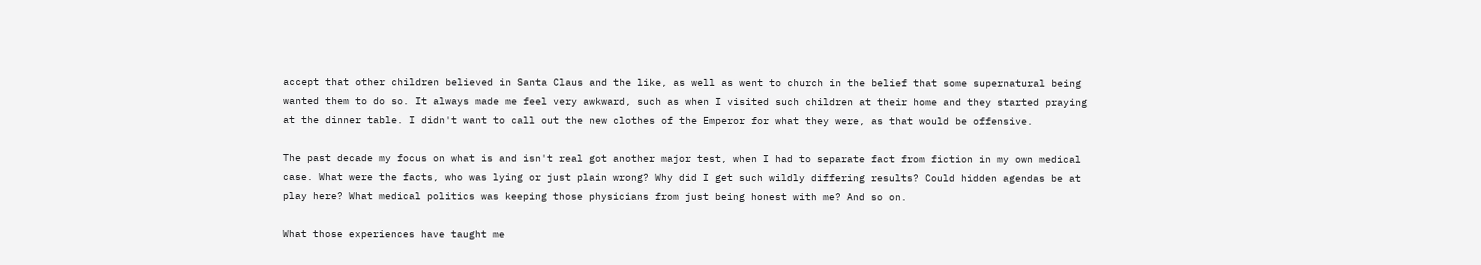accept that other children believed in Santa Claus and the like, as well as went to church in the belief that some supernatural being wanted them to do so. It always made me feel very awkward, such as when I visited such children at their home and they started praying at the dinner table. I didn't want to call out the new clothes of the Emperor for what they were, as that would be offensive.

The past decade my focus on what is and isn't real got another major test, when I had to separate fact from fiction in my own medical case. What were the facts, who was lying or just plain wrong? Why did I get such wildly differing results? Could hidden agendas be at play here? What medical politics was keeping those physicians from just being honest with me? And so on.

What those experiences have taught me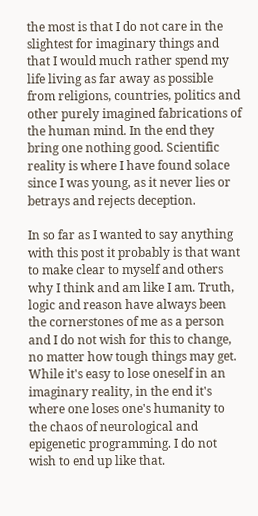the most is that I do not care in the slightest for imaginary things and that I would much rather spend my life living as far away as possible from religions, countries, politics and other purely imagined fabrications of the human mind. In the end they bring one nothing good. Scientific reality is where I have found solace since I was young, as it never lies or betrays and rejects deception.

In so far as I wanted to say anything with this post it probably is that want to make clear to myself and others why I think and am like I am. Truth, logic and reason have always been the cornerstones of me as a person and I do not wish for this to change, no matter how tough things may get. While it's easy to lose oneself in an imaginary reality, in the end it's where one loses one's humanity to the chaos of neurological and epigenetic programming. I do not wish to end up like that.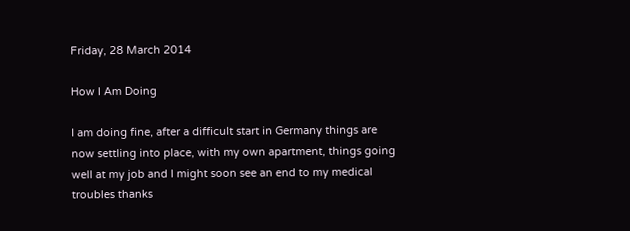Friday, 28 March 2014

How I Am Doing

I am doing fine, after a difficult start in Germany things are now settling into place, with my own apartment, things going well at my job and I might soon see an end to my medical troubles thanks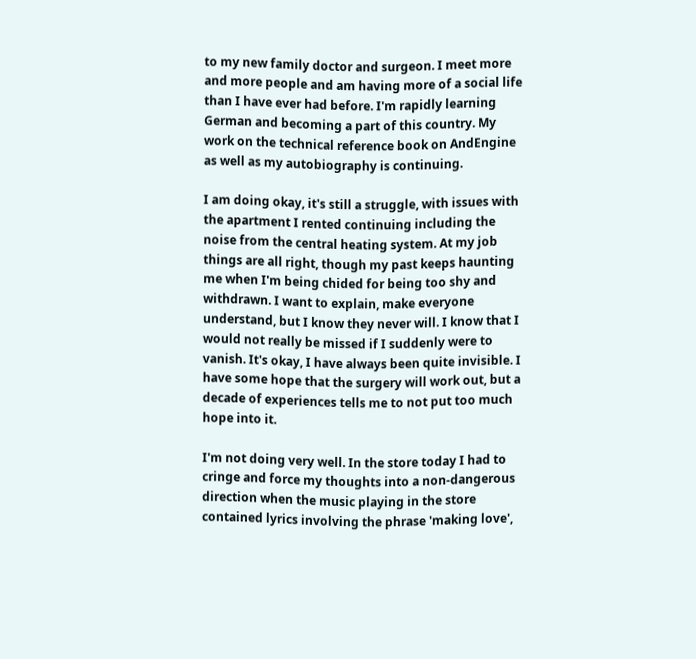to my new family doctor and surgeon. I meet more and more people and am having more of a social life than I have ever had before. I'm rapidly learning German and becoming a part of this country. My work on the technical reference book on AndEngine as well as my autobiography is continuing.

I am doing okay, it's still a struggle, with issues with the apartment I rented continuing including the noise from the central heating system. At my job things are all right, though my past keeps haunting me when I'm being chided for being too shy and withdrawn. I want to explain, make everyone understand, but I know they never will. I know that I would not really be missed if I suddenly were to vanish. It's okay, I have always been quite invisible. I have some hope that the surgery will work out, but a decade of experiences tells me to not put too much hope into it.

I'm not doing very well. In the store today I had to cringe and force my thoughts into a non-dangerous direction when the music playing in the store contained lyrics involving the phrase 'making love',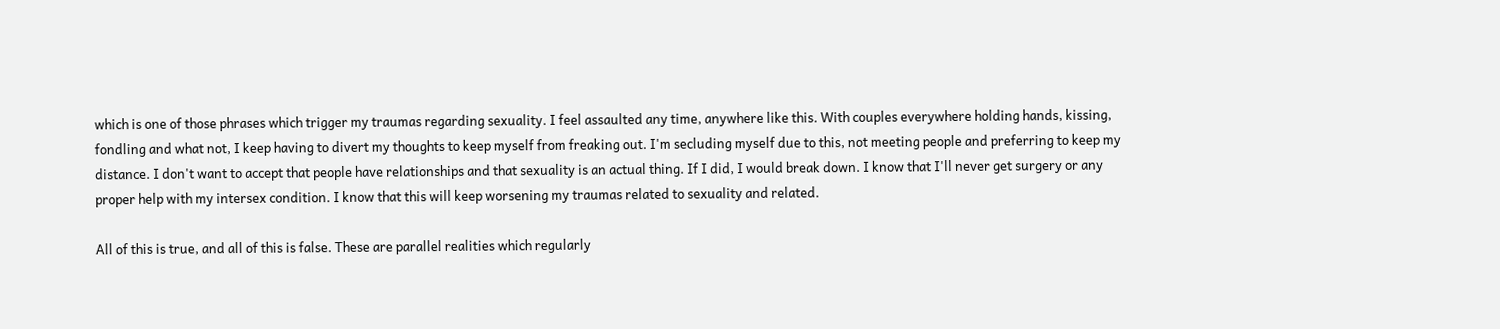which is one of those phrases which trigger my traumas regarding sexuality. I feel assaulted any time, anywhere like this. With couples everywhere holding hands, kissing, fondling and what not, I keep having to divert my thoughts to keep myself from freaking out. I'm secluding myself due to this, not meeting people and preferring to keep my distance. I don't want to accept that people have relationships and that sexuality is an actual thing. If I did, I would break down. I know that I'll never get surgery or any proper help with my intersex condition. I know that this will keep worsening my traumas related to sexuality and related.

All of this is true, and all of this is false. These are parallel realities which regularly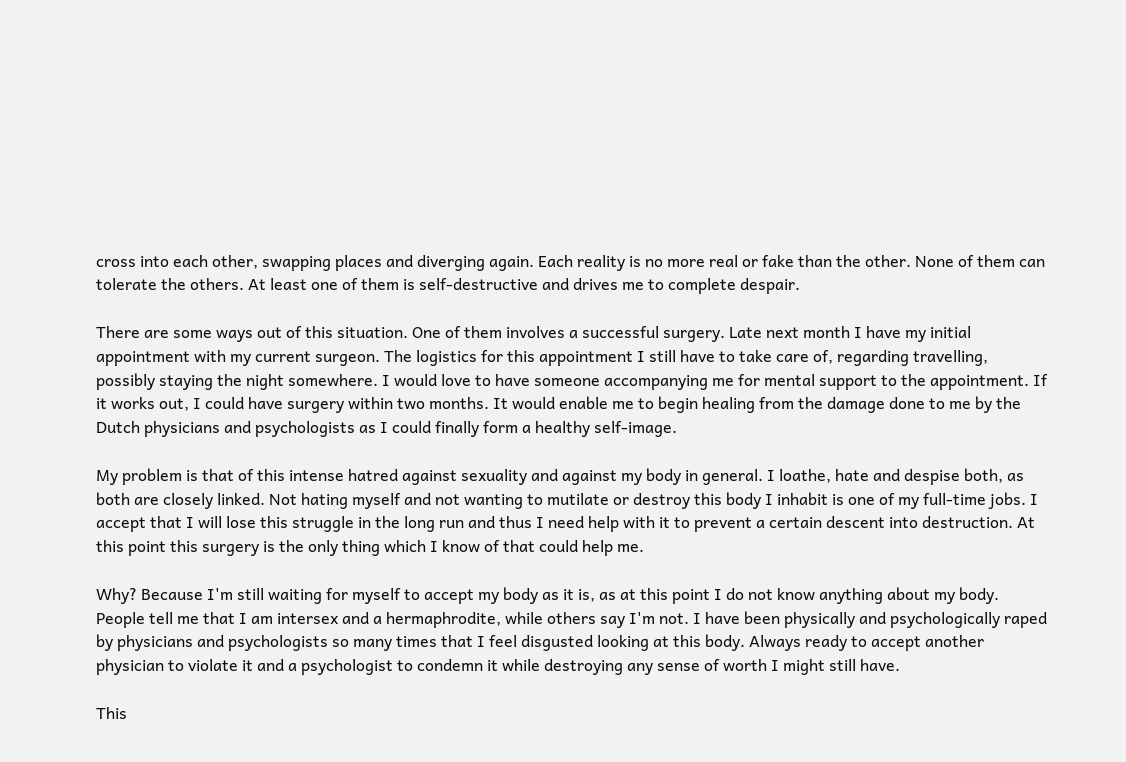cross into each other, swapping places and diverging again. Each reality is no more real or fake than the other. None of them can tolerate the others. At least one of them is self-destructive and drives me to complete despair.

There are some ways out of this situation. One of them involves a successful surgery. Late next month I have my initial appointment with my current surgeon. The logistics for this appointment I still have to take care of, regarding travelling, possibly staying the night somewhere. I would love to have someone accompanying me for mental support to the appointment. If it works out, I could have surgery within two months. It would enable me to begin healing from the damage done to me by the Dutch physicians and psychologists as I could finally form a healthy self-image.

My problem is that of this intense hatred against sexuality and against my body in general. I loathe, hate and despise both, as both are closely linked. Not hating myself and not wanting to mutilate or destroy this body I inhabit is one of my full-time jobs. I accept that I will lose this struggle in the long run and thus I need help with it to prevent a certain descent into destruction. At this point this surgery is the only thing which I know of that could help me.

Why? Because I'm still waiting for myself to accept my body as it is, as at this point I do not know anything about my body. People tell me that I am intersex and a hermaphrodite, while others say I'm not. I have been physically and psychologically raped by physicians and psychologists so many times that I feel disgusted looking at this body. Always ready to accept another physician to violate it and a psychologist to condemn it while destroying any sense of worth I might still have.

This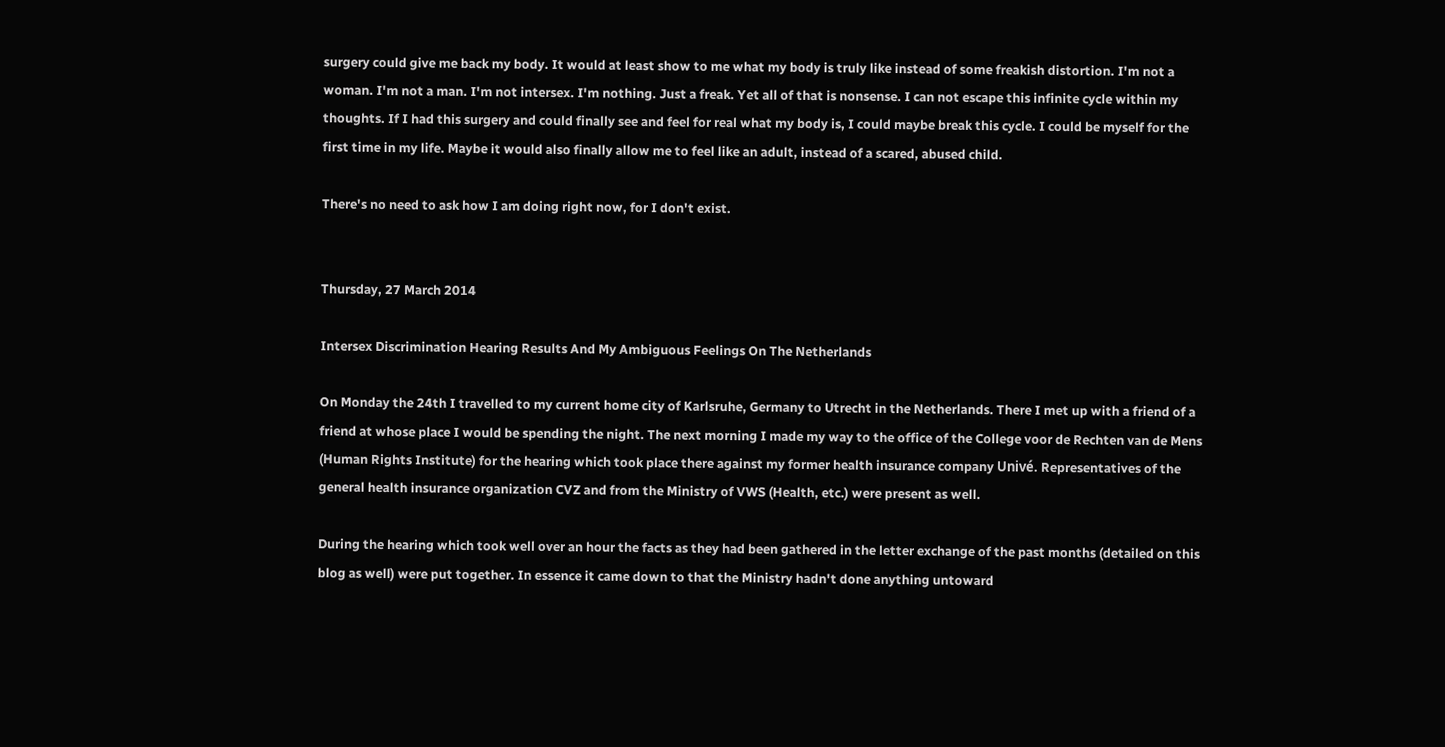surgery could give me back my body. It would at least show to me what my body is truly like instead of some freakish distortion. I'm not a woman. I'm not a man. I'm not intersex. I'm nothing. Just a freak. Yet all of that is nonsense. I can not escape this infinite cycle within my thoughts. If I had this surgery and could finally see and feel for real what my body is, I could maybe break this cycle. I could be myself for the first time in my life. Maybe it would also finally allow me to feel like an adult, instead of a scared, abused child.

There's no need to ask how I am doing right now, for I don't exist.


Thursday, 27 March 2014

Intersex Discrimination Hearing Results And My Ambiguous Feelings On The Netherlands

On Monday the 24th I travelled to my current home city of Karlsruhe, Germany to Utrecht in the Netherlands. There I met up with a friend of a friend at whose place I would be spending the night. The next morning I made my way to the office of the College voor de Rechten van de Mens (Human Rights Institute) for the hearing which took place there against my former health insurance company Univé. Representatives of the general health insurance organization CVZ and from the Ministry of VWS (Health, etc.) were present as well.

During the hearing which took well over an hour the facts as they had been gathered in the letter exchange of the past months (detailed on this blog as well) were put together. In essence it came down to that the Ministry hadn't done anything untoward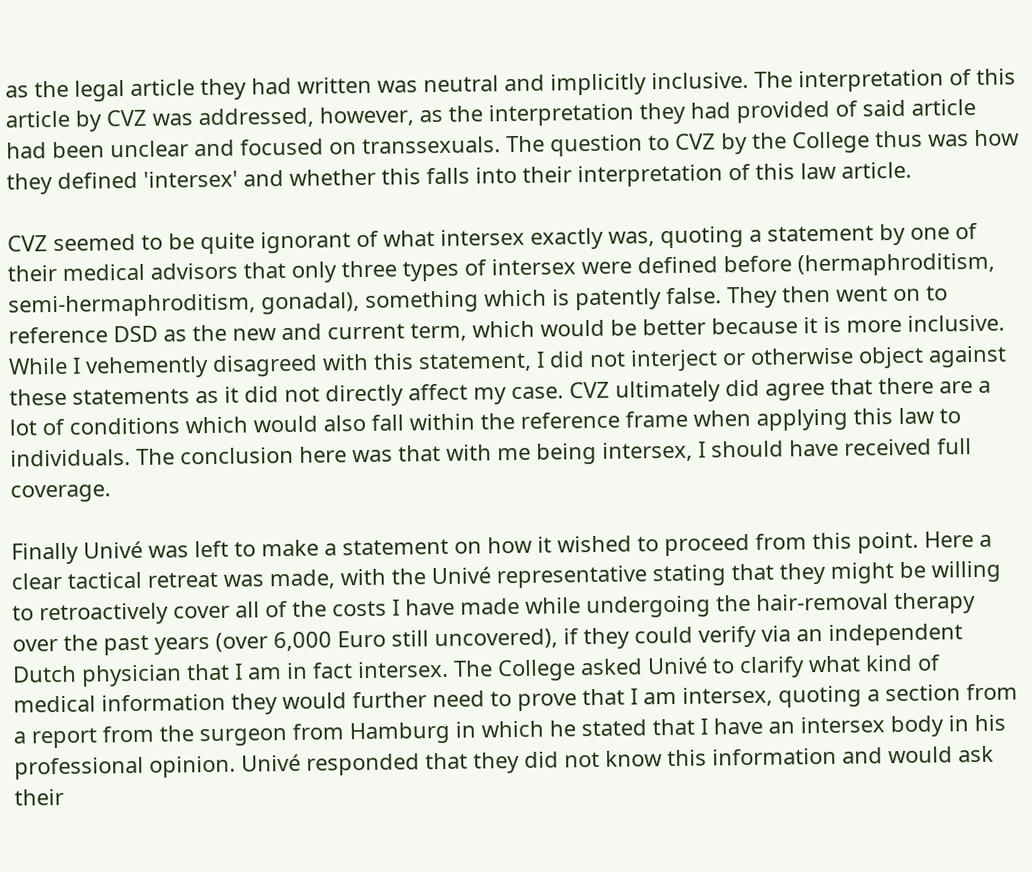as the legal article they had written was neutral and implicitly inclusive. The interpretation of this article by CVZ was addressed, however, as the interpretation they had provided of said article had been unclear and focused on transsexuals. The question to CVZ by the College thus was how they defined 'intersex' and whether this falls into their interpretation of this law article.

CVZ seemed to be quite ignorant of what intersex exactly was, quoting a statement by one of their medical advisors that only three types of intersex were defined before (hermaphroditism, semi-hermaphroditism, gonadal), something which is patently false. They then went on to reference DSD as the new and current term, which would be better because it is more inclusive. While I vehemently disagreed with this statement, I did not interject or otherwise object against these statements as it did not directly affect my case. CVZ ultimately did agree that there are a lot of conditions which would also fall within the reference frame when applying this law to individuals. The conclusion here was that with me being intersex, I should have received full coverage.

Finally Univé was left to make a statement on how it wished to proceed from this point. Here a clear tactical retreat was made, with the Univé representative stating that they might be willing to retroactively cover all of the costs I have made while undergoing the hair-removal therapy over the past years (over 6,000 Euro still uncovered), if they could verify via an independent Dutch physician that I am in fact intersex. The College asked Univé to clarify what kind of medical information they would further need to prove that I am intersex, quoting a section from a report from the surgeon from Hamburg in which he stated that I have an intersex body in his professional opinion. Univé responded that they did not know this information and would ask their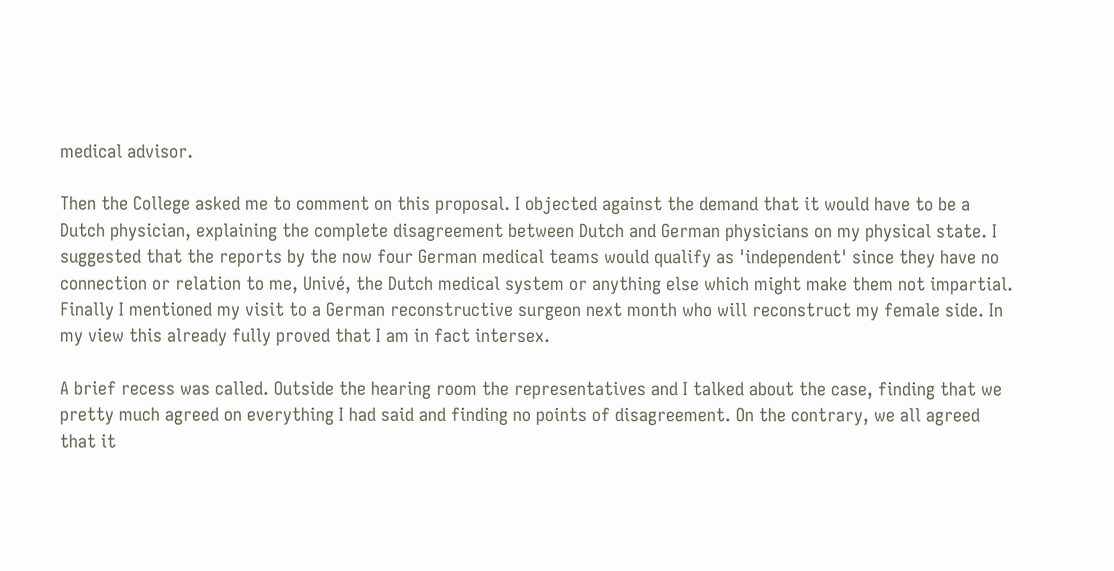medical advisor.

Then the College asked me to comment on this proposal. I objected against the demand that it would have to be a Dutch physician, explaining the complete disagreement between Dutch and German physicians on my physical state. I suggested that the reports by the now four German medical teams would qualify as 'independent' since they have no connection or relation to me, Univé, the Dutch medical system or anything else which might make them not impartial. Finally I mentioned my visit to a German reconstructive surgeon next month who will reconstruct my female side. In my view this already fully proved that I am in fact intersex.

A brief recess was called. Outside the hearing room the representatives and I talked about the case, finding that we pretty much agreed on everything I had said and finding no points of disagreement. On the contrary, we all agreed that it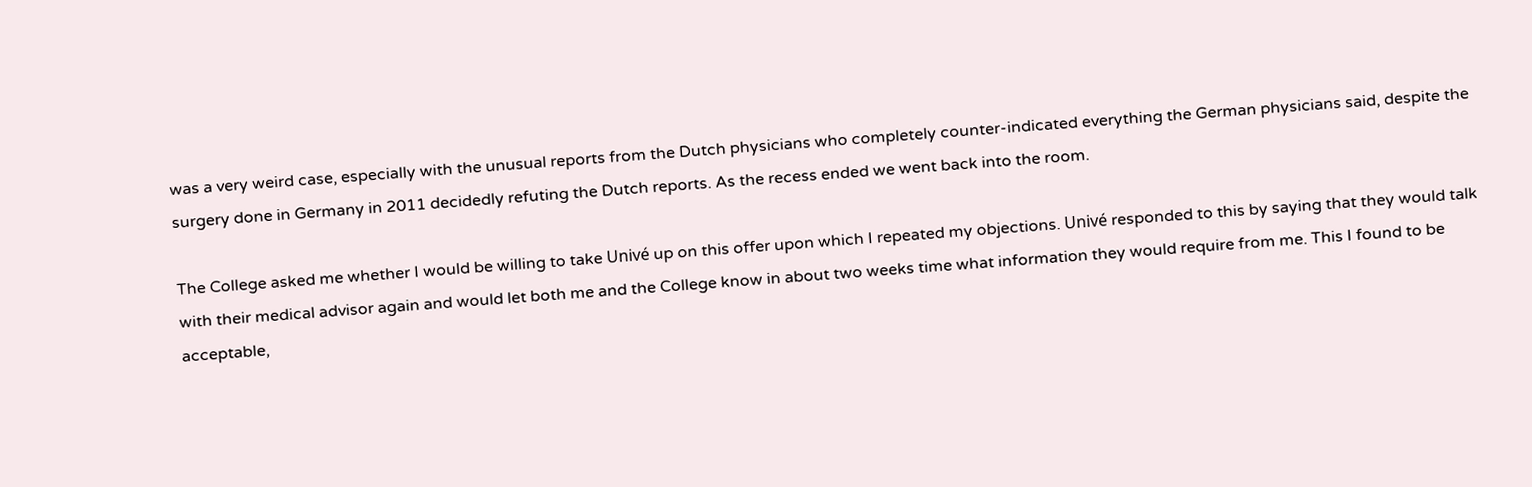was a very weird case, especially with the unusual reports from the Dutch physicians who completely counter-indicated everything the German physicians said, despite the surgery done in Germany in 2011 decidedly refuting the Dutch reports. As the recess ended we went back into the room.

The College asked me whether I would be willing to take Univé up on this offer upon which I repeated my objections. Univé responded to this by saying that they would talk with their medical advisor again and would let both me and the College know in about two weeks time what information they would require from me. This I found to be acceptable,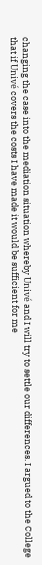changing the case into the mediation situation whereby Univé and I will try to settle our differences. I argued to the College that if Univé covers the costs I have made it would be sufficient for me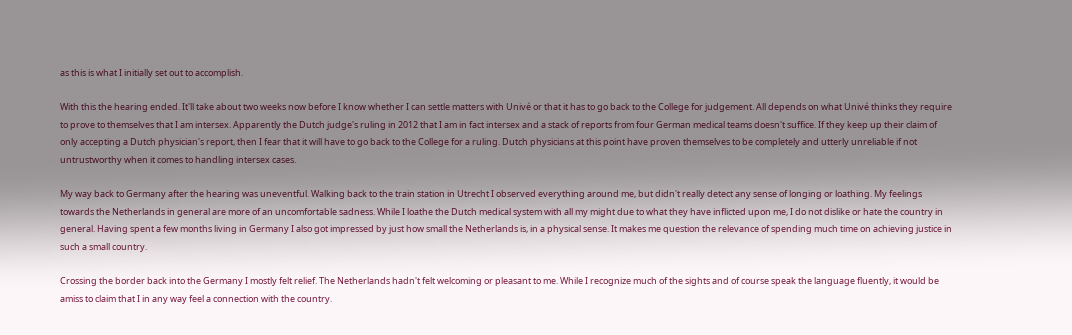as this is what I initially set out to accomplish.

With this the hearing ended. It'll take about two weeks now before I know whether I can settle matters with Univé or that it has to go back to the College for judgement. All depends on what Univé thinks they require to prove to themselves that I am intersex. Apparently the Dutch judge's ruling in 2012 that I am in fact intersex and a stack of reports from four German medical teams doesn't suffice. If they keep up their claim of only accepting a Dutch physician's report, then I fear that it will have to go back to the College for a ruling. Dutch physicians at this point have proven themselves to be completely and utterly unreliable if not untrustworthy when it comes to handling intersex cases.

My way back to Germany after the hearing was uneventful. Walking back to the train station in Utrecht I observed everything around me, but didn't really detect any sense of longing or loathing. My feelings towards the Netherlands in general are more of an uncomfortable sadness. While I loathe the Dutch medical system with all my might due to what they have inflicted upon me, I do not dislike or hate the country in general. Having spent a few months living in Germany I also got impressed by just how small the Netherlands is, in a physical sense. It makes me question the relevance of spending much time on achieving justice in such a small country.

Crossing the border back into the Germany I mostly felt relief. The Netherlands hadn't felt welcoming or pleasant to me. While I recognize much of the sights and of course speak the language fluently, it would be amiss to claim that I in any way feel a connection with the country.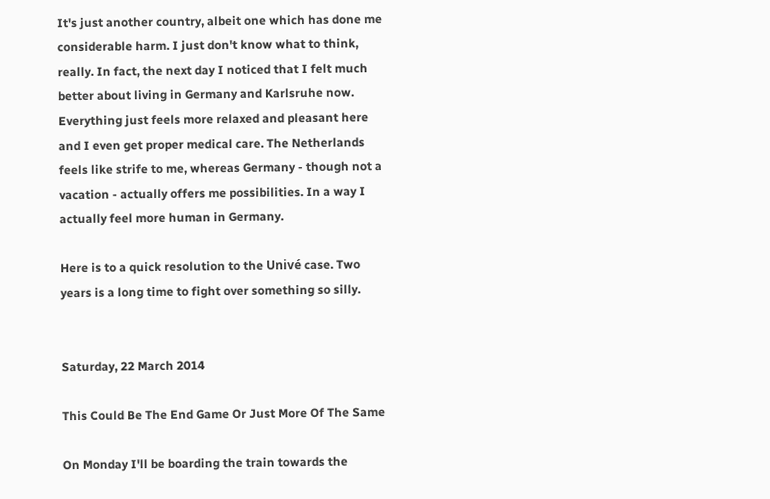It's just another country, albeit one which has done me considerable harm. I just don't know what to think, really. In fact, the next day I noticed that I felt much better about living in Germany and Karlsruhe now. Everything just feels more relaxed and pleasant here and I even get proper medical care. The Netherlands feels like strife to me, whereas Germany - though not a vacation - actually offers me possibilities. In a way I actually feel more human in Germany.

Here is to a quick resolution to the Univé case. Two years is a long time to fight over something so silly.


Saturday, 22 March 2014

This Could Be The End Game Or Just More Of The Same

On Monday I'll be boarding the train towards the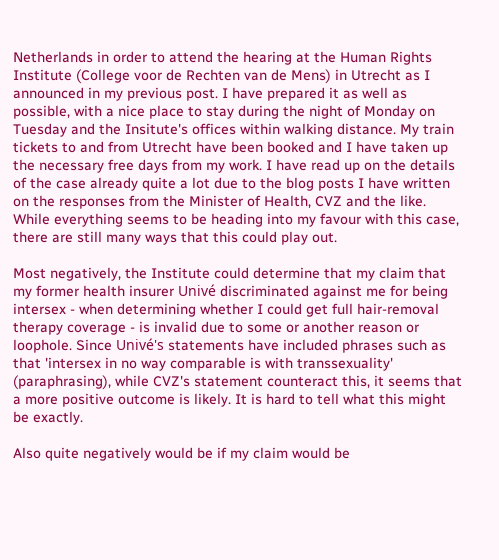Netherlands in order to attend the hearing at the Human Rights Institute (College voor de Rechten van de Mens) in Utrecht as I announced in my previous post. I have prepared it as well as possible, with a nice place to stay during the night of Monday on Tuesday and the Insitute's offices within walking distance. My train tickets to and from Utrecht have been booked and I have taken up the necessary free days from my work. I have read up on the details of the case already quite a lot due to the blog posts I have written on the responses from the Minister of Health, CVZ and the like. While everything seems to be heading into my favour with this case, there are still many ways that this could play out.

Most negatively, the Institute could determine that my claim that my former health insurer Univé discriminated against me for being intersex - when determining whether I could get full hair-removal therapy coverage - is invalid due to some or another reason or loophole. Since Univé's statements have included phrases such as that 'intersex in no way comparable is with transsexuality' (paraphrasing), while CVZ's statement counteract this, it seems that a more positive outcome is likely. It is hard to tell what this might be exactly.

Also quite negatively would be if my claim would be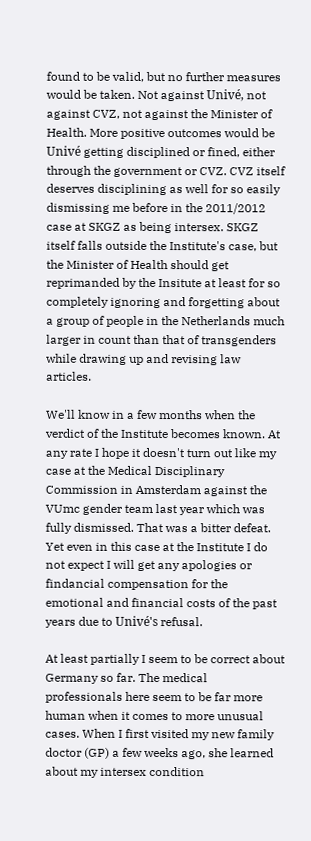found to be valid, but no further measures would be taken. Not against Univé, not against CVZ, not against the Minister of Health. More positive outcomes would be Univé getting disciplined or fined, either through the government or CVZ. CVZ itself deserves disciplining as well for so easily dismissing me before in the 2011/2012 case at SKGZ as being intersex. SKGZ itself falls outside the Institute's case, but the Minister of Health should get reprimanded by the Insitute at least for so completely ignoring and forgetting about a group of people in the Netherlands much larger in count than that of transgenders while drawing up and revising law articles.

We'll know in a few months when the verdict of the Institute becomes known. At any rate I hope it doesn't turn out like my case at the Medical Disciplinary Commission in Amsterdam against the VUmc gender team last year which was fully dismissed. That was a bitter defeat. Yet even in this case at the Institute I do not expect I will get any apologies or findancial compensation for the emotional and financial costs of the past years due to Univé's refusal.

At least partially I seem to be correct about Germany so far. The medical professionals here seem to be far more human when it comes to more unusual cases. When I first visited my new family doctor (GP) a few weeks ago, she learned about my intersex condition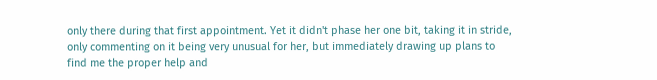only there during that first appointment. Yet it didn't phase her one bit, taking it in stride, only commenting on it being very unusual for her, but immediately drawing up plans to find me the proper help and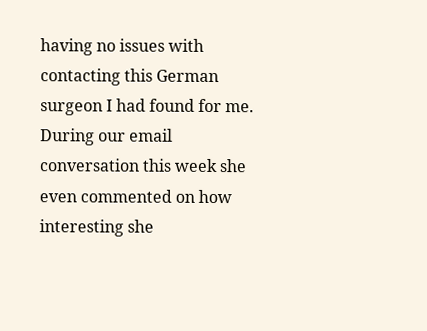having no issues with contacting this German surgeon I had found for me. During our email conversation this week she even commented on how interesting she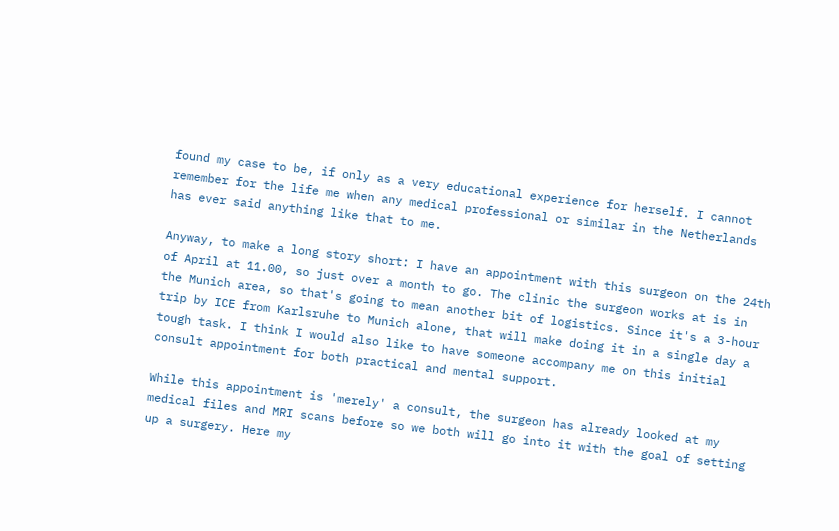found my case to be, if only as a very educational experience for herself. I cannot remember for the life me when any medical professional or similar in the Netherlands has ever said anything like that to me.

Anyway, to make a long story short: I have an appointment with this surgeon on the 24th of April at 11.00, so just over a month to go. The clinic the surgeon works at is in the Munich area, so that's going to mean another bit of logistics. Since it's a 3-hour trip by ICE from Karlsruhe to Munich alone, that will make doing it in a single day a tough task. I think I would also like to have someone accompany me on this initial consult appointment for both practical and mental support.

While this appointment is 'merely' a consult, the surgeon has already looked at my medical files and MRI scans before so we both will go into it with the goal of setting up a surgery. Here my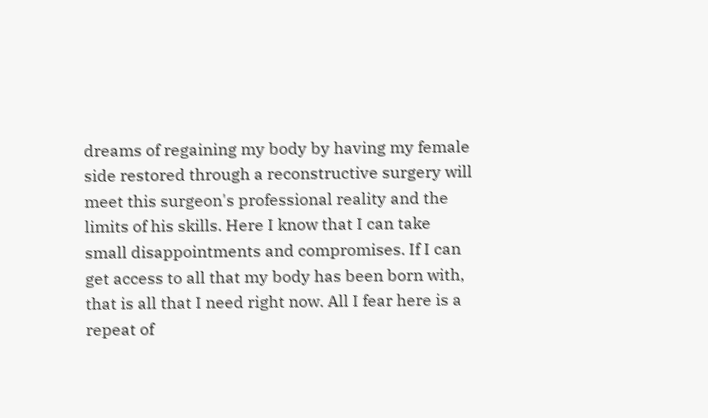dreams of regaining my body by having my female side restored through a reconstructive surgery will meet this surgeon's professional reality and the limits of his skills. Here I know that I can take small disappointments and compromises. If I can get access to all that my body has been born with, that is all that I need right now. All I fear here is a repeat of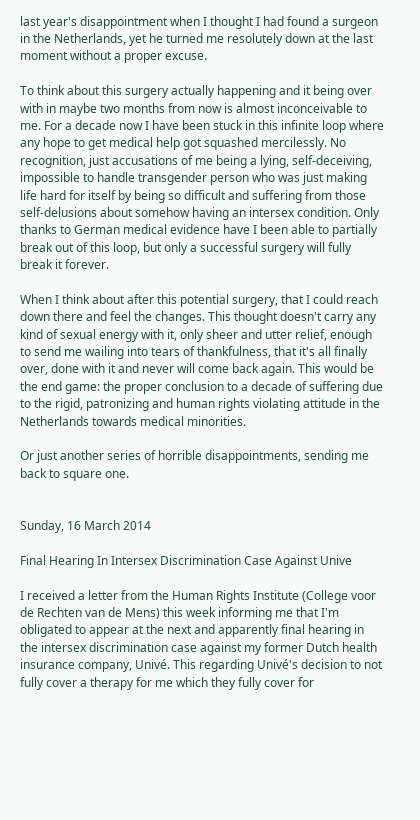last year's disappointment when I thought I had found a surgeon in the Netherlands, yet he turned me resolutely down at the last moment without a proper excuse.

To think about this surgery actually happening and it being over with in maybe two months from now is almost inconceivable to me. For a decade now I have been stuck in this infinite loop where any hope to get medical help got squashed mercilessly. No recognition, just accusations of me being a lying, self-deceiving, impossible to handle transgender person who was just making life hard for itself by being so difficult and suffering from those self-delusions about somehow having an intersex condition. Only thanks to German medical evidence have I been able to partially break out of this loop, but only a successful surgery will fully break it forever.

When I think about after this potential surgery, that I could reach down there and feel the changes. This thought doesn't carry any kind of sexual energy with it, only sheer and utter relief, enough to send me wailing into tears of thankfulness, that it's all finally over, done with it and never will come back again. This would be the end game: the proper conclusion to a decade of suffering due to the rigid, patronizing and human rights violating attitude in the Netherlands towards medical minorities.

Or just another series of horrible disappointments, sending me back to square one.


Sunday, 16 March 2014

Final Hearing In Intersex Discrimination Case Against Unive

I received a letter from the Human Rights Institute (College voor de Rechten van de Mens) this week informing me that I'm obligated to appear at the next and apparently final hearing in the intersex discrimination case against my former Dutch health insurance company, Univé. This regarding Univé's decision to not fully cover a therapy for me which they fully cover for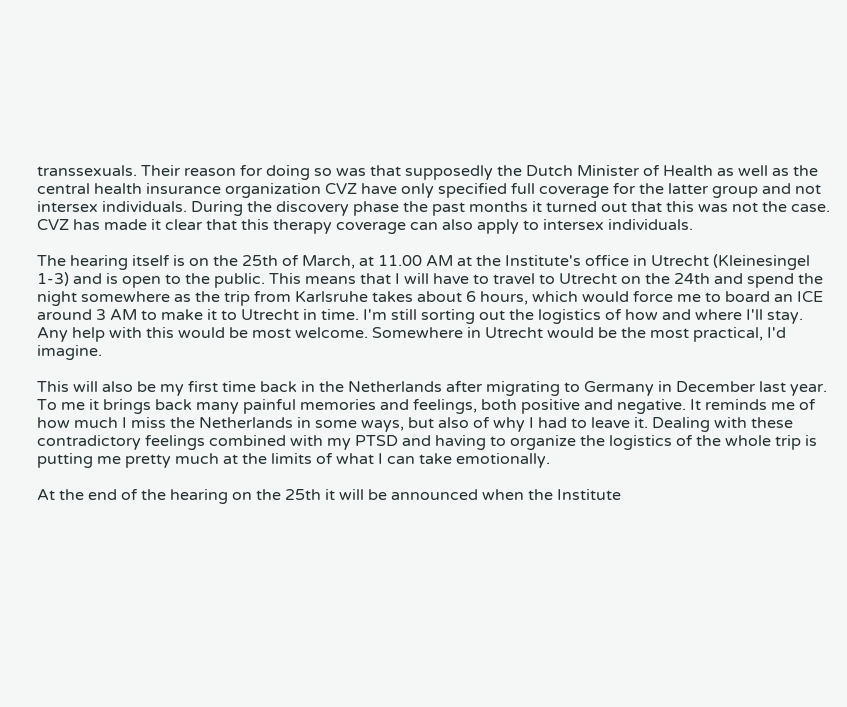transsexuals. Their reason for doing so was that supposedly the Dutch Minister of Health as well as the central health insurance organization CVZ have only specified full coverage for the latter group and not intersex individuals. During the discovery phase the past months it turned out that this was not the case. CVZ has made it clear that this therapy coverage can also apply to intersex individuals.

The hearing itself is on the 25th of March, at 11.00 AM at the Institute's office in Utrecht (Kleinesingel 1-3) and is open to the public. This means that I will have to travel to Utrecht on the 24th and spend the night somewhere as the trip from Karlsruhe takes about 6 hours, which would force me to board an ICE around 3 AM to make it to Utrecht in time. I'm still sorting out the logistics of how and where I'll stay. Any help with this would be most welcome. Somewhere in Utrecht would be the most practical, I'd imagine.

This will also be my first time back in the Netherlands after migrating to Germany in December last year. To me it brings back many painful memories and feelings, both positive and negative. It reminds me of how much I miss the Netherlands in some ways, but also of why I had to leave it. Dealing with these contradictory feelings combined with my PTSD and having to organize the logistics of the whole trip is putting me pretty much at the limits of what I can take emotionally.

At the end of the hearing on the 25th it will be announced when the Institute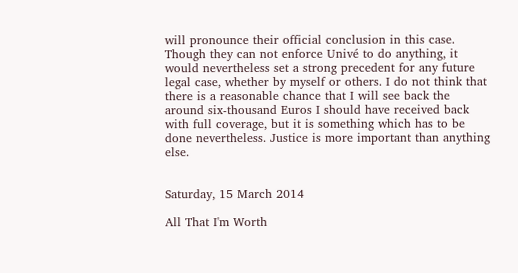will pronounce their official conclusion in this case. Though they can not enforce Univé to do anything, it would nevertheless set a strong precedent for any future legal case, whether by myself or others. I do not think that there is a reasonable chance that I will see back the around six-thousand Euros I should have received back with full coverage, but it is something which has to be done nevertheless. Justice is more important than anything else.


Saturday, 15 March 2014

All That I'm Worth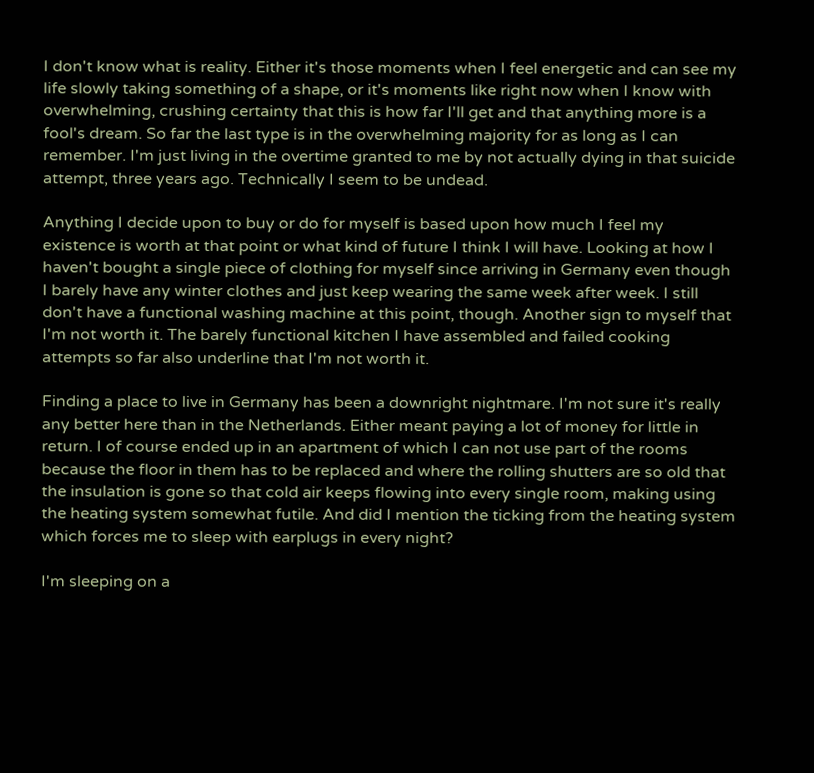I don't know what is reality. Either it's those moments when I feel energetic and can see my life slowly taking something of a shape, or it's moments like right now when I know with overwhelming, crushing certainty that this is how far I'll get and that anything more is a fool's dream. So far the last type is in the overwhelming majority for as long as I can remember. I'm just living in the overtime granted to me by not actually dying in that suicide attempt, three years ago. Technically I seem to be undead.

Anything I decide upon to buy or do for myself is based upon how much I feel my existence is worth at that point or what kind of future I think I will have. Looking at how I haven't bought a single piece of clothing for myself since arriving in Germany even though I barely have any winter clothes and just keep wearing the same week after week. I still don't have a functional washing machine at this point, though. Another sign to myself that I'm not worth it. The barely functional kitchen I have assembled and failed cooking attempts so far also underline that I'm not worth it.

Finding a place to live in Germany has been a downright nightmare. I'm not sure it's really any better here than in the Netherlands. Either meant paying a lot of money for little in return. I of course ended up in an apartment of which I can not use part of the rooms because the floor in them has to be replaced and where the rolling shutters are so old that the insulation is gone so that cold air keeps flowing into every single room, making using the heating system somewhat futile. And did I mention the ticking from the heating system which forces me to sleep with earplugs in every night?

I'm sleeping on a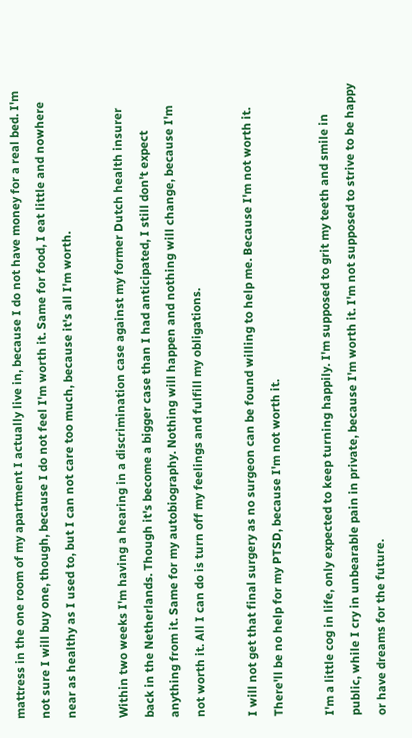mattress in the one room of my apartment I actually live in, because I do not have money for a real bed. I'm not sure I will buy one, though, because I do not feel I'm worth it. Same for food, I eat little and nowhere near as healthy as I used to, but I can not care too much, because it's all I'm worth.

Within two weeks I'm having a hearing in a discrimination case against my former Dutch health insurer back in the Netherlands. Though it's become a bigger case than I had anticipated, I still don't expect anything from it. Same for my autobiography. Nothing will happen and nothing will change, because I'm not worth it. All I can do is turn off my feelings and fulfill my obligations.

I will not get that final surgery as no surgeon can be found willing to help me. Because I'm not worth it. There'll be no help for my PTSD, because I'm not worth it.

I'm a little cog in life, only expected to keep turning happily. I'm supposed to grit my teeth and smile in public, while I cry in unbearable pain in private, because I'm worth it. I'm not supposed to strive to be happy or have dreams for the future.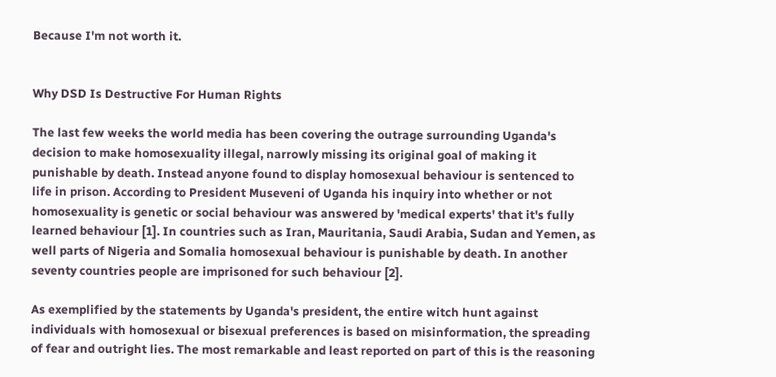Because I'm not worth it.


Why DSD Is Destructive For Human Rights

The last few weeks the world media has been covering the outrage surrounding Uganda's decision to make homosexuality illegal, narrowly missing its original goal of making it punishable by death. Instead anyone found to display homosexual behaviour is sentenced to life in prison. According to President Museveni of Uganda his inquiry into whether or not homosexuality is genetic or social behaviour was answered by 'medical experts' that it's fully learned behaviour [1]. In countries such as Iran, Mauritania, Saudi Arabia, Sudan and Yemen, as well parts of Nigeria and Somalia homosexual behaviour is punishable by death. In another seventy countries people are imprisoned for such behaviour [2].

As exemplified by the statements by Uganda's president, the entire witch hunt against individuals with homosexual or bisexual preferences is based on misinformation, the spreading of fear and outright lies. The most remarkable and least reported on part of this is the reasoning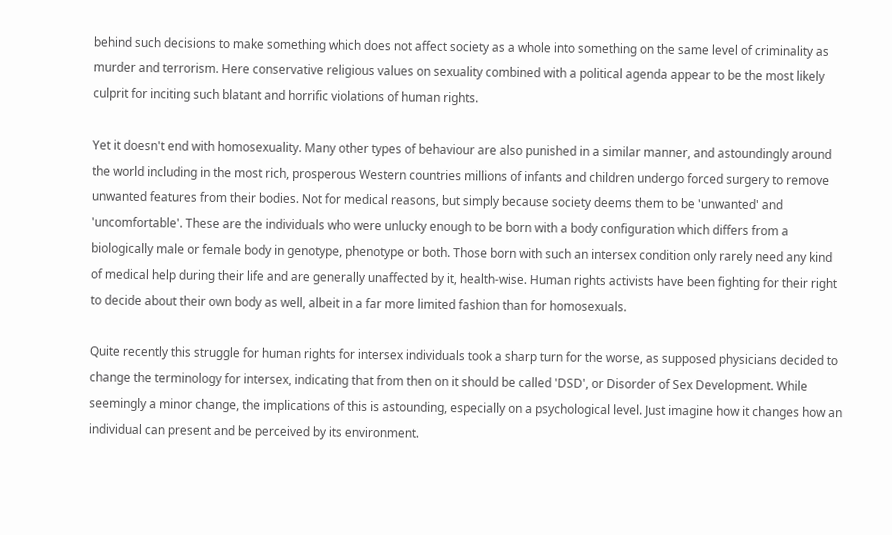behind such decisions to make something which does not affect society as a whole into something on the same level of criminality as murder and terrorism. Here conservative religious values on sexuality combined with a political agenda appear to be the most likely culprit for inciting such blatant and horrific violations of human rights.

Yet it doesn't end with homosexuality. Many other types of behaviour are also punished in a similar manner, and astoundingly around the world including in the most rich, prosperous Western countries millions of infants and children undergo forced surgery to remove unwanted features from their bodies. Not for medical reasons, but simply because society deems them to be 'unwanted' and 'uncomfortable'. These are the individuals who were unlucky enough to be born with a body configuration which differs from a biologically male or female body in genotype, phenotype or both. Those born with such an intersex condition only rarely need any kind of medical help during their life and are generally unaffected by it, health-wise. Human rights activists have been fighting for their right to decide about their own body as well, albeit in a far more limited fashion than for homosexuals.

Quite recently this struggle for human rights for intersex individuals took a sharp turn for the worse, as supposed physicians decided to change the terminology for intersex, indicating that from then on it should be called 'DSD', or Disorder of Sex Development. While seemingly a minor change, the implications of this is astounding, especially on a psychological level. Just imagine how it changes how an individual can present and be perceived by its environment.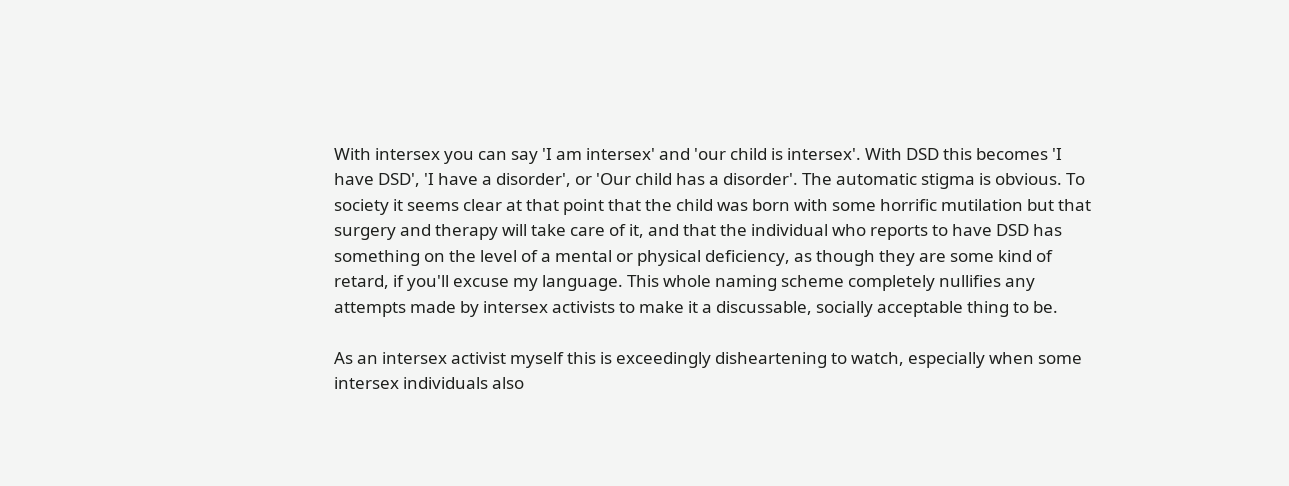With intersex you can say 'I am intersex' and 'our child is intersex'. With DSD this becomes 'I have DSD', 'I have a disorder', or 'Our child has a disorder'. The automatic stigma is obvious. To society it seems clear at that point that the child was born with some horrific mutilation but that surgery and therapy will take care of it, and that the individual who reports to have DSD has something on the level of a mental or physical deficiency, as though they are some kind of retard, if you'll excuse my language. This whole naming scheme completely nullifies any attempts made by intersex activists to make it a discussable, socially acceptable thing to be.

As an intersex activist myself this is exceedingly disheartening to watch, especially when some intersex individuals also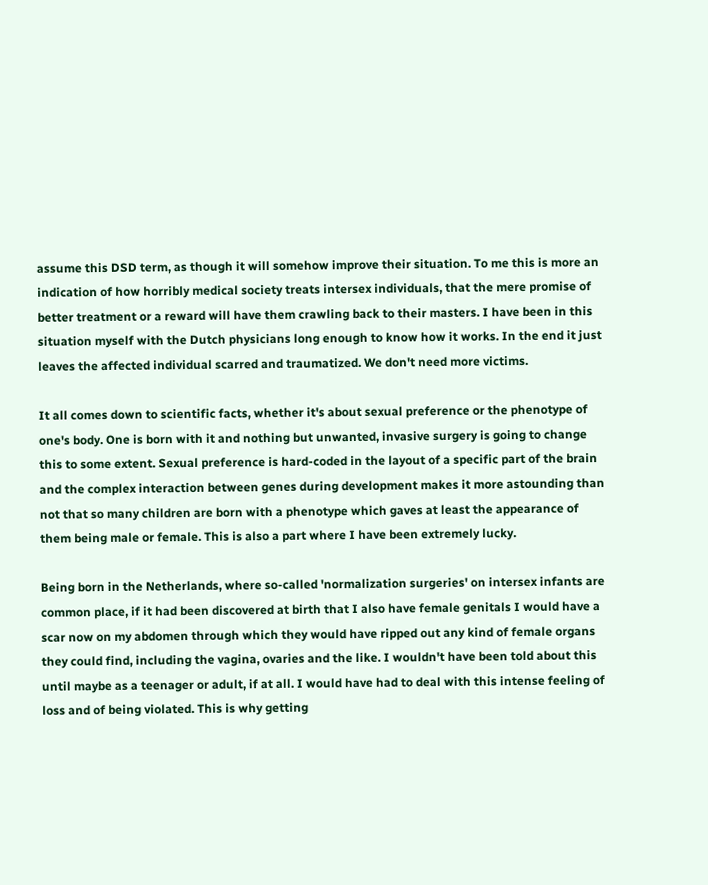assume this DSD term, as though it will somehow improve their situation. To me this is more an indication of how horribly medical society treats intersex individuals, that the mere promise of better treatment or a reward will have them crawling back to their masters. I have been in this situation myself with the Dutch physicians long enough to know how it works. In the end it just leaves the affected individual scarred and traumatized. We don't need more victims.

It all comes down to scientific facts, whether it's about sexual preference or the phenotype of one's body. One is born with it and nothing but unwanted, invasive surgery is going to change this to some extent. Sexual preference is hard-coded in the layout of a specific part of the brain and the complex interaction between genes during development makes it more astounding than not that so many children are born with a phenotype which gaves at least the appearance of them being male or female. This is also a part where I have been extremely lucky.

Being born in the Netherlands, where so-called 'normalization surgeries' on intersex infants are common place, if it had been discovered at birth that I also have female genitals I would have a scar now on my abdomen through which they would have ripped out any kind of female organs they could find, including the vagina, ovaries and the like. I wouldn't have been told about this until maybe as a teenager or adult, if at all. I would have had to deal with this intense feeling of loss and of being violated. This is why getting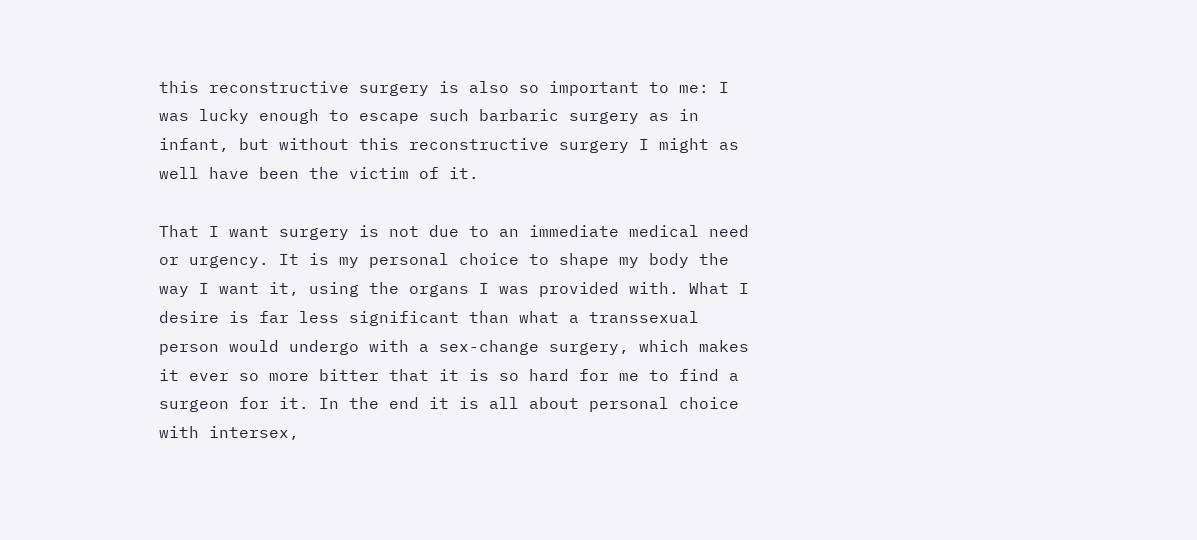this reconstructive surgery is also so important to me: I was lucky enough to escape such barbaric surgery as in infant, but without this reconstructive surgery I might as well have been the victim of it.

That I want surgery is not due to an immediate medical need or urgency. It is my personal choice to shape my body the way I want it, using the organs I was provided with. What I desire is far less significant than what a transsexual person would undergo with a sex-change surgery, which makes it ever so more bitter that it is so hard for me to find a surgeon for it. In the end it is all about personal choice with intersex,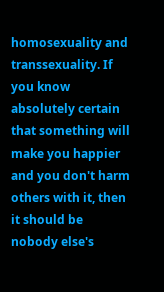homosexuality and transsexuality. If you know absolutely certain that something will make you happier and you don't harm others with it, then it should be nobody else's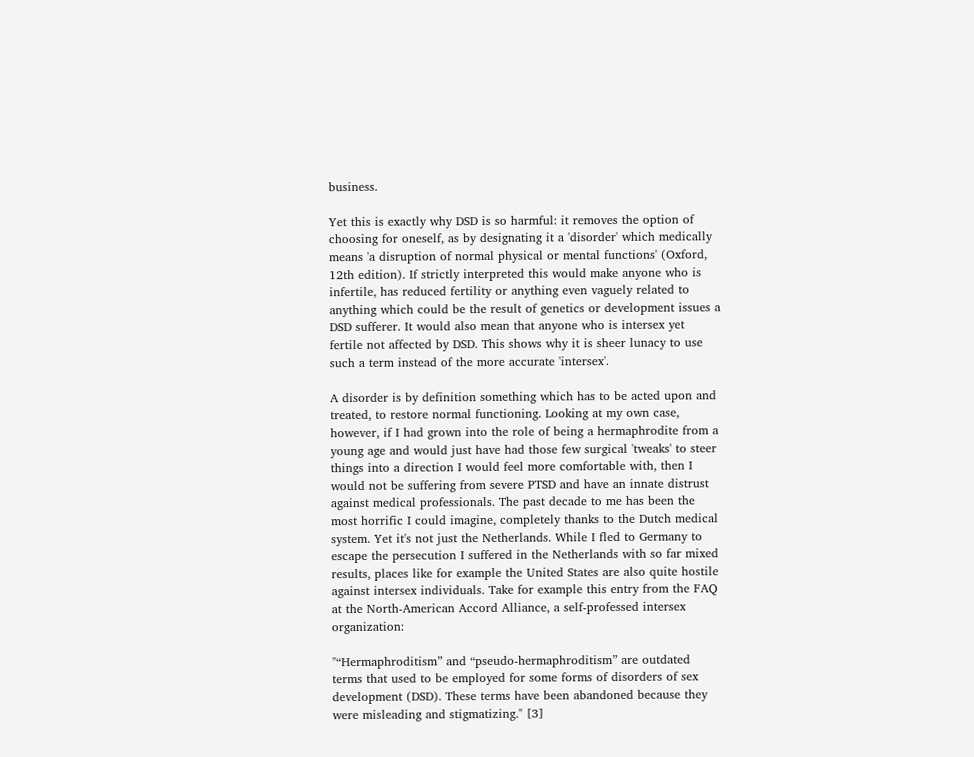business.

Yet this is exactly why DSD is so harmful: it removes the option of choosing for oneself, as by designating it a 'disorder' which medically means 'a disruption of normal physical or mental functions' (Oxford, 12th edition). If strictly interpreted this would make anyone who is infertile, has reduced fertility or anything even vaguely related to anything which could be the result of genetics or development issues a DSD sufferer. It would also mean that anyone who is intersex yet fertile not affected by DSD. This shows why it is sheer lunacy to use such a term instead of the more accurate 'intersex'.

A disorder is by definition something which has to be acted upon and treated, to restore normal functioning. Looking at my own case, however, if I had grown into the role of being a hermaphrodite from a young age and would just have had those few surgical 'tweaks' to steer things into a direction I would feel more comfortable with, then I would not be suffering from severe PTSD and have an innate distrust against medical professionals. The past decade to me has been the most horrific I could imagine, completely thanks to the Dutch medical system. Yet it's not just the Netherlands. While I fled to Germany to escape the persecution I suffered in the Netherlands with so far mixed results, places like for example the United States are also quite hostile against intersex individuals. Take for example this entry from the FAQ at the North-American Accord Alliance, a self-professed intersex organization:

"“Hermaphroditism” and “pseudo-hermaphroditism” are outdated terms that used to be employed for some forms of disorders of sex development (DSD). These terms have been abandoned because they were misleading and stigmatizing." [3]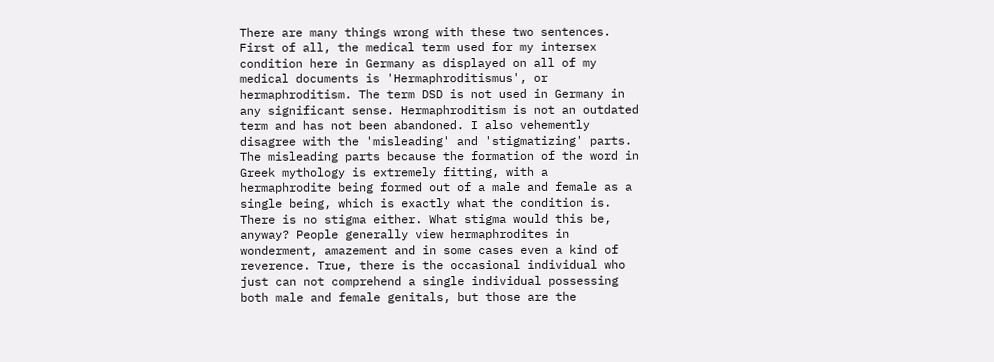There are many things wrong with these two sentences. First of all, the medical term used for my intersex condition here in Germany as displayed on all of my medical documents is 'Hermaphroditismus', or hermaphroditism. The term DSD is not used in Germany in any significant sense. Hermaphroditism is not an outdated term and has not been abandoned. I also vehemently disagree with the 'misleading' and 'stigmatizing' parts. The misleading parts because the formation of the word in Greek mythology is extremely fitting, with a hermaphrodite being formed out of a male and female as a single being, which is exactly what the condition is. There is no stigma either. What stigma would this be, anyway? People generally view hermaphrodites in wonderment, amazement and in some cases even a kind of reverence. True, there is the occasional individual who just can not comprehend a single individual possessing both male and female genitals, but those are the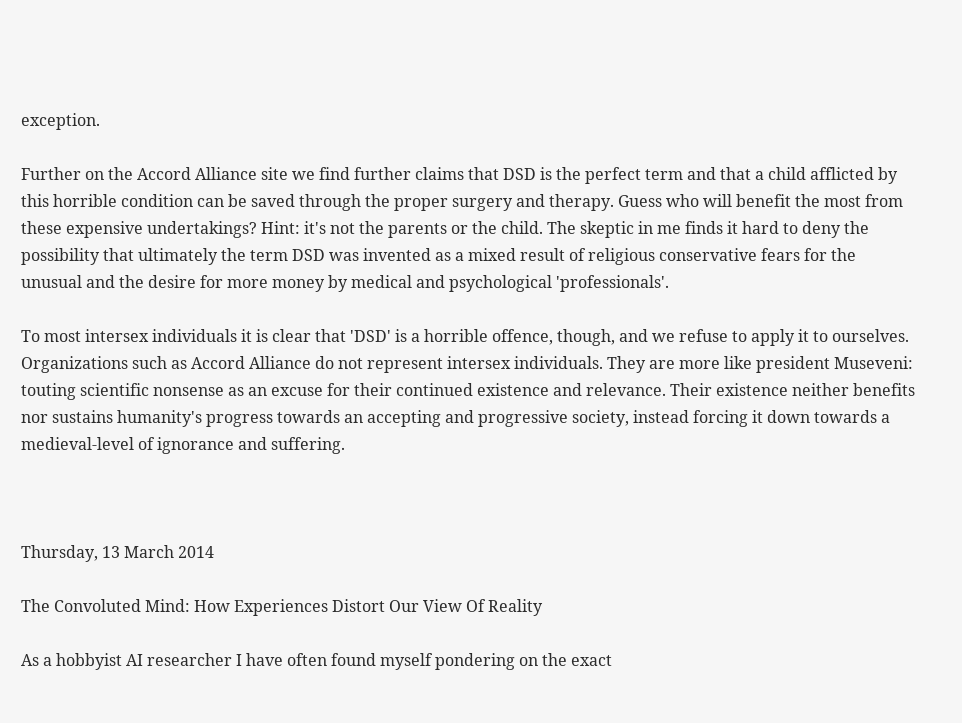exception.

Further on the Accord Alliance site we find further claims that DSD is the perfect term and that a child afflicted by this horrible condition can be saved through the proper surgery and therapy. Guess who will benefit the most from these expensive undertakings? Hint: it's not the parents or the child. The skeptic in me finds it hard to deny the possibility that ultimately the term DSD was invented as a mixed result of religious conservative fears for the unusual and the desire for more money by medical and psychological 'professionals'.

To most intersex individuals it is clear that 'DSD' is a horrible offence, though, and we refuse to apply it to ourselves. Organizations such as Accord Alliance do not represent intersex individuals. They are more like president Museveni: touting scientific nonsense as an excuse for their continued existence and relevance. Their existence neither benefits nor sustains humanity's progress towards an accepting and progressive society, instead forcing it down towards a medieval-level of ignorance and suffering.



Thursday, 13 March 2014

The Convoluted Mind: How Experiences Distort Our View Of Reality

As a hobbyist AI researcher I have often found myself pondering on the exact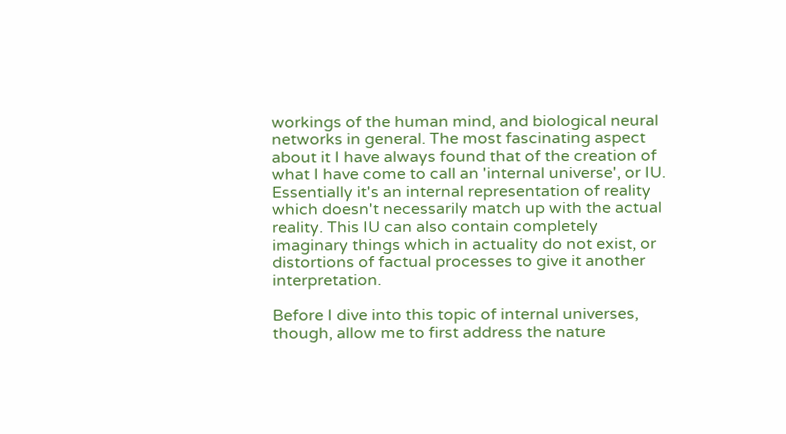workings of the human mind, and biological neural networks in general. The most fascinating aspect about it I have always found that of the creation of what I have come to call an 'internal universe', or IU. Essentially it's an internal representation of reality which doesn't necessarily match up with the actual reality. This IU can also contain completely imaginary things which in actuality do not exist, or distortions of factual processes to give it another interpretation.

Before I dive into this topic of internal universes, though, allow me to first address the nature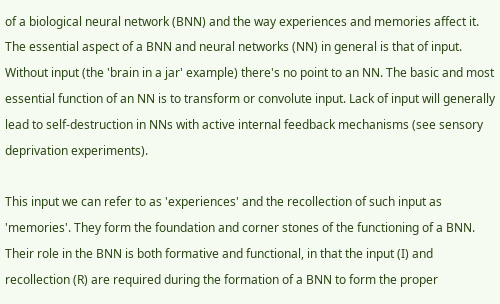of a biological neural network (BNN) and the way experiences and memories affect it. The essential aspect of a BNN and neural networks (NN) in general is that of input. Without input (the 'brain in a jar' example) there's no point to an NN. The basic and most essential function of an NN is to transform or convolute input. Lack of input will generally lead to self-destruction in NNs with active internal feedback mechanisms (see sensory deprivation experiments).

This input we can refer to as 'experiences' and the recollection of such input as 'memories'. They form the foundation and corner stones of the functioning of a BNN. Their role in the BNN is both formative and functional, in that the input (I) and recollection (R) are required during the formation of a BNN to form the proper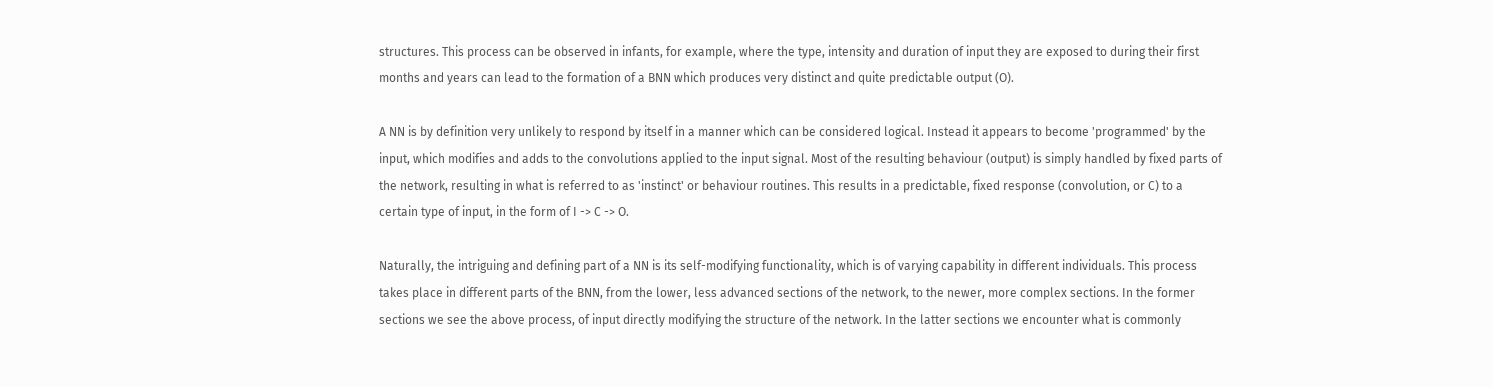structures. This process can be observed in infants, for example, where the type, intensity and duration of input they are exposed to during their first months and years can lead to the formation of a BNN which produces very distinct and quite predictable output (O).

A NN is by definition very unlikely to respond by itself in a manner which can be considered logical. Instead it appears to become 'programmed' by the input, which modifies and adds to the convolutions applied to the input signal. Most of the resulting behaviour (output) is simply handled by fixed parts of the network, resulting in what is referred to as 'instinct' or behaviour routines. This results in a predictable, fixed response (convolution, or C) to a certain type of input, in the form of I -> C -> O.

Naturally, the intriguing and defining part of a NN is its self-modifying functionality, which is of varying capability in different individuals. This process takes place in different parts of the BNN, from the lower, less advanced sections of the network, to the newer, more complex sections. In the former sections we see the above process, of input directly modifying the structure of the network. In the latter sections we encounter what is commonly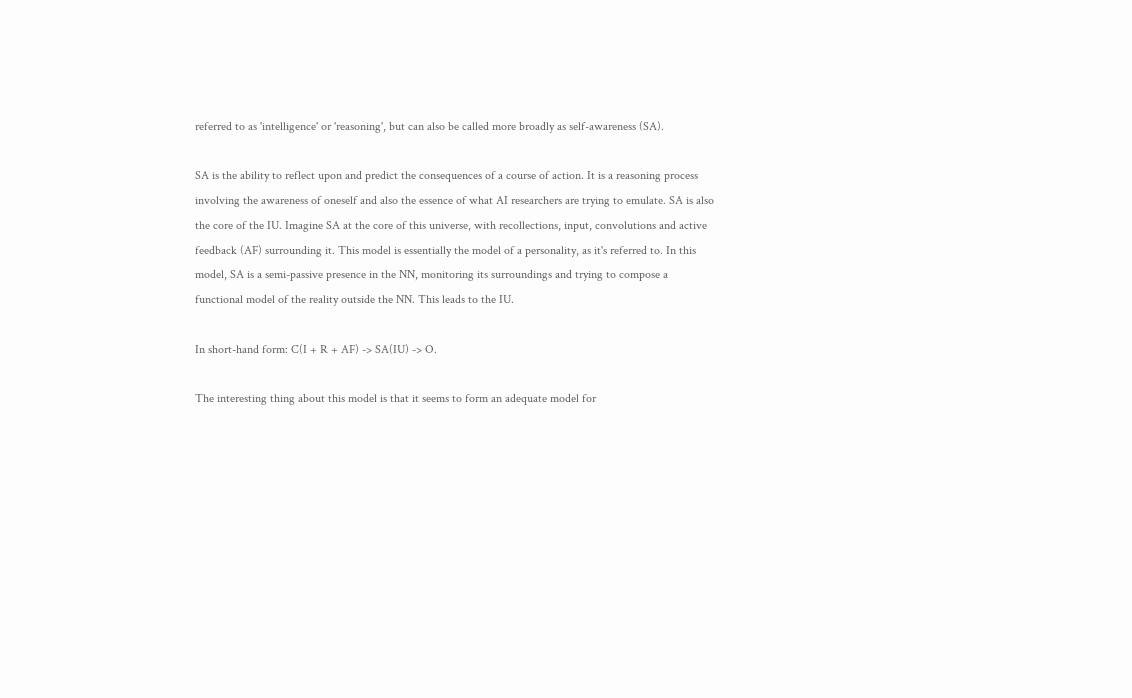referred to as 'intelligence' or 'reasoning', but can also be called more broadly as self-awareness (SA).

SA is the ability to reflect upon and predict the consequences of a course of action. It is a reasoning process involving the awareness of oneself and also the essence of what AI researchers are trying to emulate. SA is also the core of the IU. Imagine SA at the core of this universe, with recollections, input, convolutions and active feedback (AF) surrounding it. This model is essentially the model of a personality, as it's referred to. In this model, SA is a semi-passive presence in the NN, monitoring its surroundings and trying to compose a functional model of the reality outside the NN. This leads to the IU.

In short-hand form: C(I + R + AF) -> SA(IU) -> O.

The interesting thing about this model is that it seems to form an adequate model for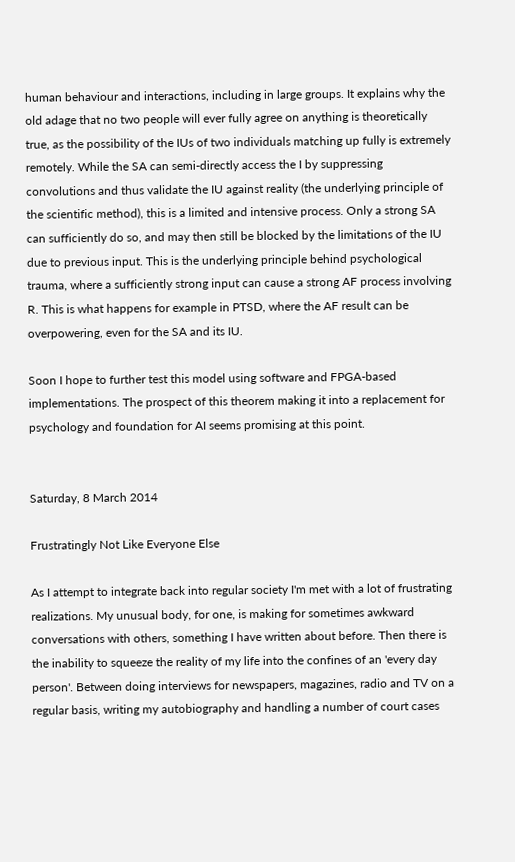human behaviour and interactions, including in large groups. It explains why the old adage that no two people will ever fully agree on anything is theoretically true, as the possibility of the IUs of two individuals matching up fully is extremely remotely. While the SA can semi-directly access the I by suppressing convolutions and thus validate the IU against reality (the underlying principle of the scientific method), this is a limited and intensive process. Only a strong SA can sufficiently do so, and may then still be blocked by the limitations of the IU due to previous input. This is the underlying principle behind psychological trauma, where a sufficiently strong input can cause a strong AF process involving R. This is what happens for example in PTSD, where the AF result can be overpowering, even for the SA and its IU.

Soon I hope to further test this model using software and FPGA-based implementations. The prospect of this theorem making it into a replacement for psychology and foundation for AI seems promising at this point.


Saturday, 8 March 2014

Frustratingly Not Like Everyone Else

As I attempt to integrate back into regular society I'm met with a lot of frustrating realizations. My unusual body, for one, is making for sometimes awkward conversations with others, something I have written about before. Then there is the inability to squeeze the reality of my life into the confines of an 'every day person'. Between doing interviews for newspapers, magazines, radio and TV on a regular basis, writing my autobiography and handling a number of court cases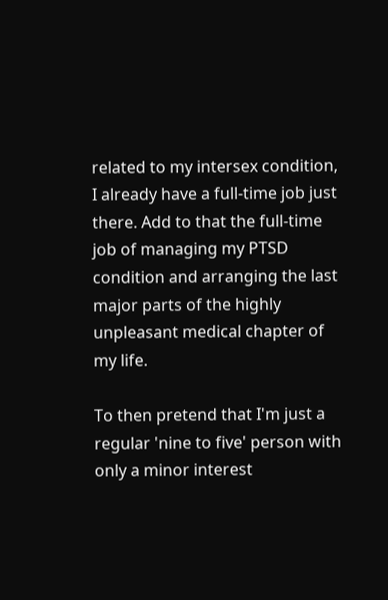related to my intersex condition, I already have a full-time job just there. Add to that the full-time job of managing my PTSD condition and arranging the last major parts of the highly unpleasant medical chapter of my life.

To then pretend that I'm just a regular 'nine to five' person with only a minor interest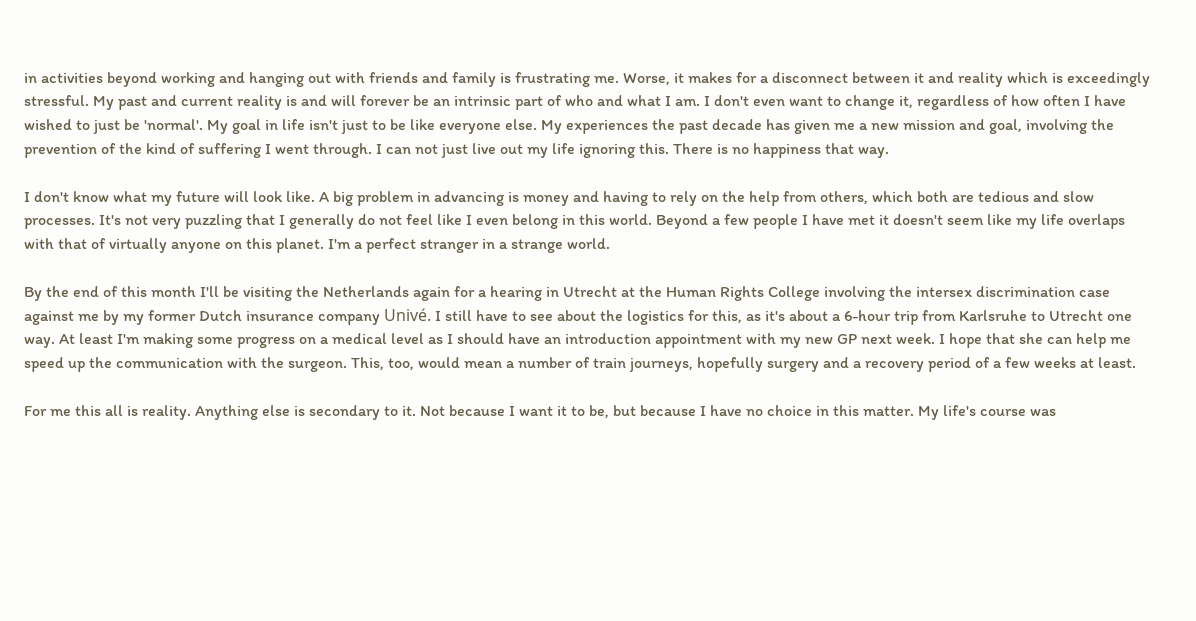in activities beyond working and hanging out with friends and family is frustrating me. Worse, it makes for a disconnect between it and reality which is exceedingly stressful. My past and current reality is and will forever be an intrinsic part of who and what I am. I don't even want to change it, regardless of how often I have wished to just be 'normal'. My goal in life isn't just to be like everyone else. My experiences the past decade has given me a new mission and goal, involving the prevention of the kind of suffering I went through. I can not just live out my life ignoring this. There is no happiness that way.

I don't know what my future will look like. A big problem in advancing is money and having to rely on the help from others, which both are tedious and slow processes. It's not very puzzling that I generally do not feel like I even belong in this world. Beyond a few people I have met it doesn't seem like my life overlaps with that of virtually anyone on this planet. I'm a perfect stranger in a strange world.

By the end of this month I'll be visiting the Netherlands again for a hearing in Utrecht at the Human Rights College involving the intersex discrimination case against me by my former Dutch insurance company Univé. I still have to see about the logistics for this, as it's about a 6-hour trip from Karlsruhe to Utrecht one way. At least I'm making some progress on a medical level as I should have an introduction appointment with my new GP next week. I hope that she can help me speed up the communication with the surgeon. This, too, would mean a number of train journeys, hopefully surgery and a recovery period of a few weeks at least.

For me this all is reality. Anything else is secondary to it. Not because I want it to be, but because I have no choice in this matter. My life's course was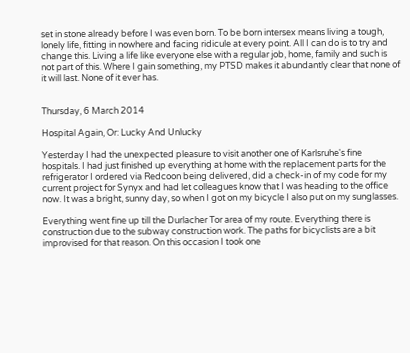set in stone already before I was even born. To be born intersex means living a tough, lonely life, fitting in nowhere and facing ridicule at every point. All I can do is to try and change this. Living a life like everyone else with a regular job, home, family and such is not part of this. Where I gain something, my PTSD makes it abundantly clear that none of it will last. None of it ever has.


Thursday, 6 March 2014

Hospital Again, Or: Lucky And Unlucky

Yesterday I had the unexpected pleasure to visit another one of Karlsruhe's fine hospitals. I had just finished up everything at home with the replacement parts for the refrigerator I ordered via Redcoon being delivered, did a check-in of my code for my current project for Synyx and had let colleagues know that I was heading to the office now. It was a bright, sunny day, so when I got on my bicycle I also put on my sunglasses.

Everything went fine up till the Durlacher Tor area of my route. Everything there is construction due to the subway construction work. The paths for bicyclists are a bit improvised for that reason. On this occasion I took one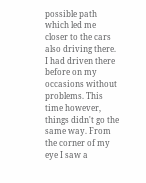possible path which led me closer to the cars also driving there. I had driven there before on my occasions without problems. This time however, things didn't go the same way. From the corner of my eye I saw a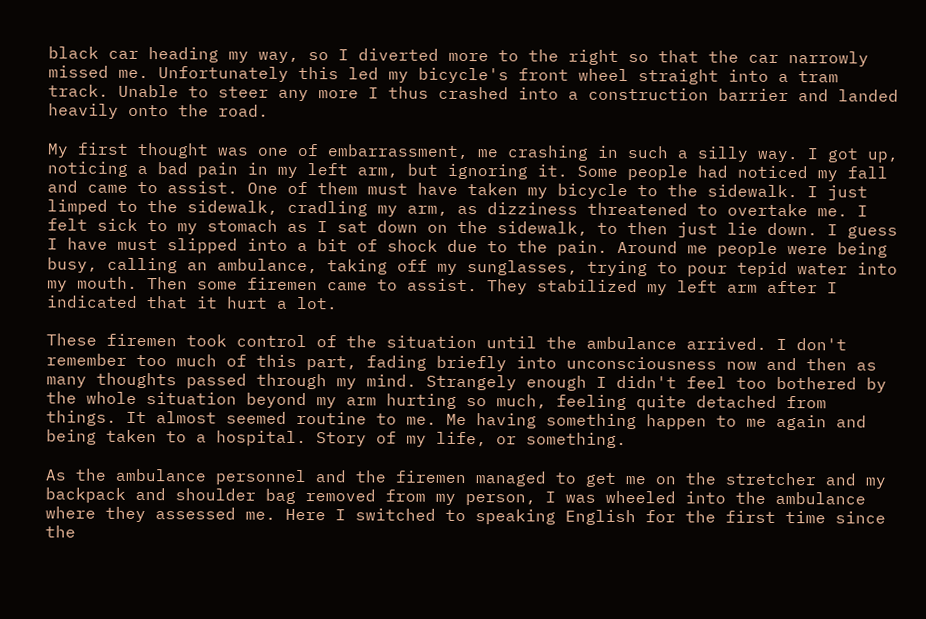black car heading my way, so I diverted more to the right so that the car narrowly missed me. Unfortunately this led my bicycle's front wheel straight into a tram track. Unable to steer any more I thus crashed into a construction barrier and landed heavily onto the road.

My first thought was one of embarrassment, me crashing in such a silly way. I got up, noticing a bad pain in my left arm, but ignoring it. Some people had noticed my fall and came to assist. One of them must have taken my bicycle to the sidewalk. I just limped to the sidewalk, cradling my arm, as dizziness threatened to overtake me. I felt sick to my stomach as I sat down on the sidewalk, to then just lie down. I guess I have must slipped into a bit of shock due to the pain. Around me people were being busy, calling an ambulance, taking off my sunglasses, trying to pour tepid water into my mouth. Then some firemen came to assist. They stabilized my left arm after I indicated that it hurt a lot.

These firemen took control of the situation until the ambulance arrived. I don't remember too much of this part, fading briefly into unconsciousness now and then as many thoughts passed through my mind. Strangely enough I didn't feel too bothered by the whole situation beyond my arm hurting so much, feeling quite detached from things. It almost seemed routine to me. Me having something happen to me again and being taken to a hospital. Story of my life, or something.

As the ambulance personnel and the firemen managed to get me on the stretcher and my backpack and shoulder bag removed from my person, I was wheeled into the ambulance where they assessed me. Here I switched to speaking English for the first time since the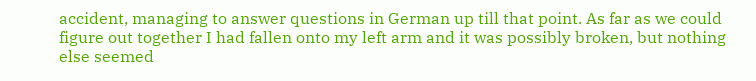accident, managing to answer questions in German up till that point. As far as we could figure out together I had fallen onto my left arm and it was possibly broken, but nothing else seemed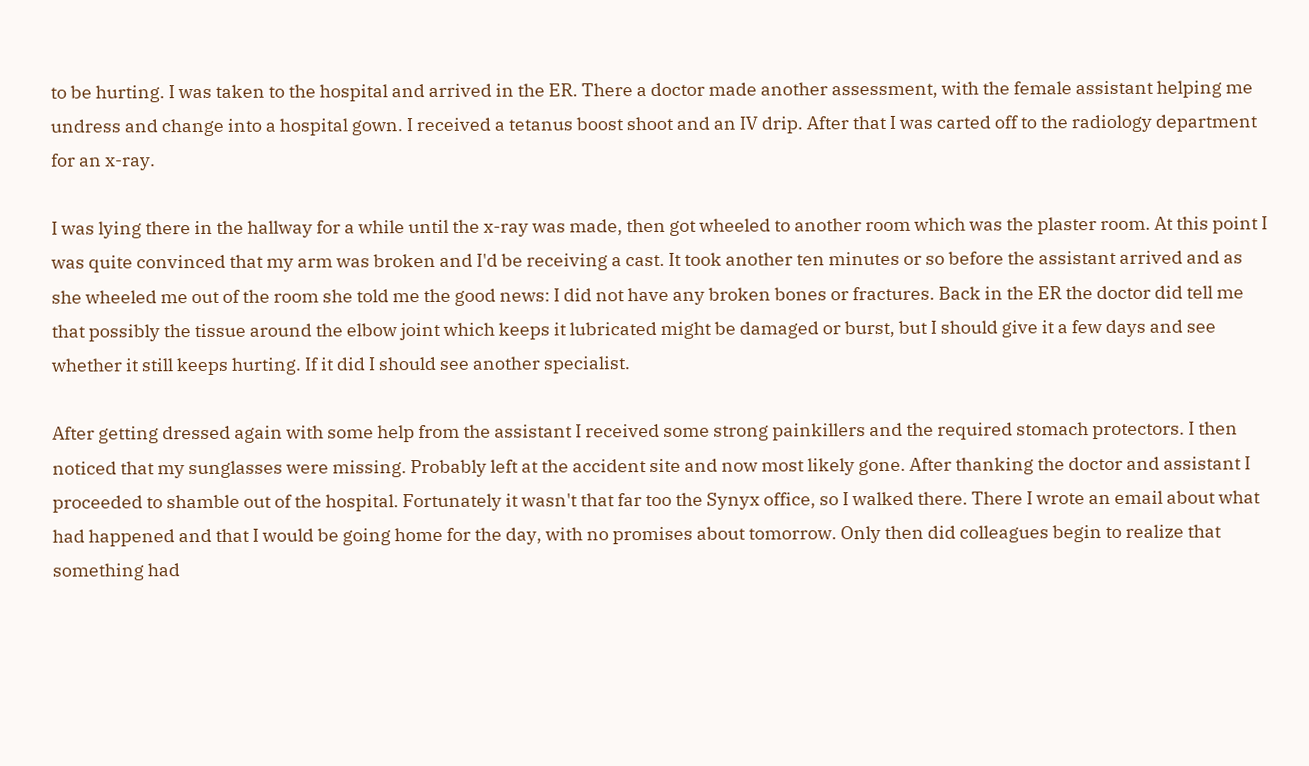to be hurting. I was taken to the hospital and arrived in the ER. There a doctor made another assessment, with the female assistant helping me undress and change into a hospital gown. I received a tetanus boost shoot and an IV drip. After that I was carted off to the radiology department for an x-ray.

I was lying there in the hallway for a while until the x-ray was made, then got wheeled to another room which was the plaster room. At this point I was quite convinced that my arm was broken and I'd be receiving a cast. It took another ten minutes or so before the assistant arrived and as she wheeled me out of the room she told me the good news: I did not have any broken bones or fractures. Back in the ER the doctor did tell me that possibly the tissue around the elbow joint which keeps it lubricated might be damaged or burst, but I should give it a few days and see whether it still keeps hurting. If it did I should see another specialist.

After getting dressed again with some help from the assistant I received some strong painkillers and the required stomach protectors. I then noticed that my sunglasses were missing. Probably left at the accident site and now most likely gone. After thanking the doctor and assistant I proceeded to shamble out of the hospital. Fortunately it wasn't that far too the Synyx office, so I walked there. There I wrote an email about what had happened and that I would be going home for the day, with no promises about tomorrow. Only then did colleagues begin to realize that something had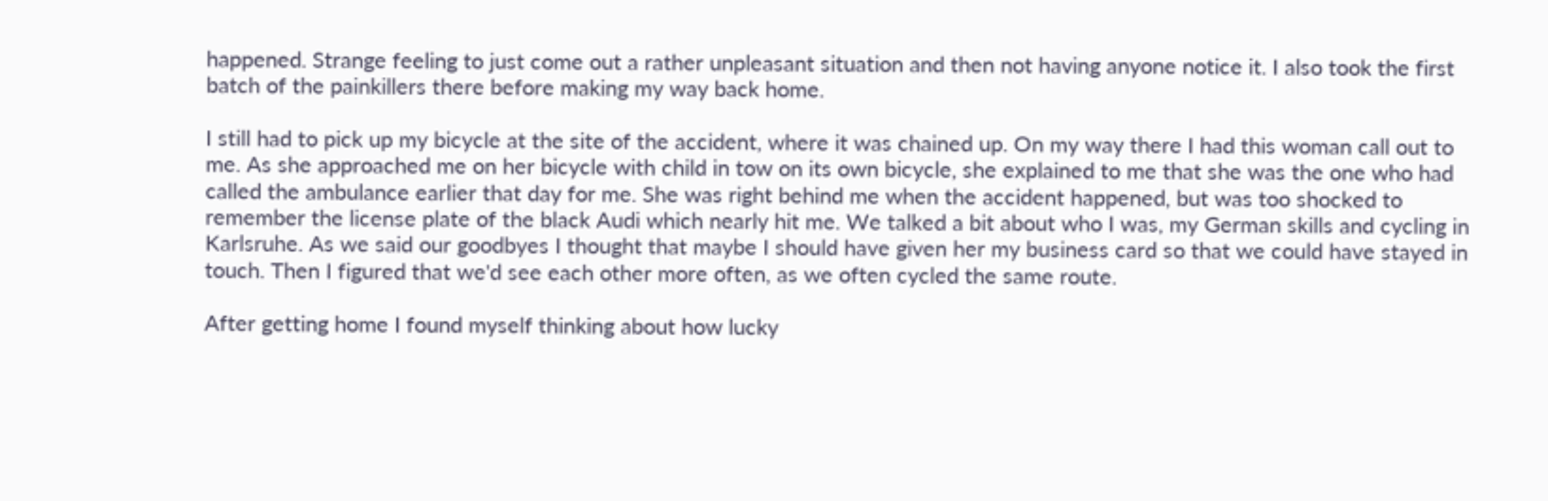happened. Strange feeling to just come out a rather unpleasant situation and then not having anyone notice it. I also took the first batch of the painkillers there before making my way back home.

I still had to pick up my bicycle at the site of the accident, where it was chained up. On my way there I had this woman call out to me. As she approached me on her bicycle with child in tow on its own bicycle, she explained to me that she was the one who had called the ambulance earlier that day for me. She was right behind me when the accident happened, but was too shocked to remember the license plate of the black Audi which nearly hit me. We talked a bit about who I was, my German skills and cycling in Karlsruhe. As we said our goodbyes I thought that maybe I should have given her my business card so that we could have stayed in touch. Then I figured that we'd see each other more often, as we often cycled the same route.

After getting home I found myself thinking about how lucky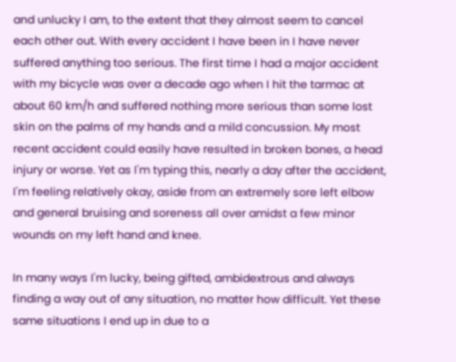and unlucky I am, to the extent that they almost seem to cancel each other out. With every accident I have been in I have never suffered anything too serious. The first time I had a major accident with my bicycle was over a decade ago when I hit the tarmac at about 60 km/h and suffered nothing more serious than some lost skin on the palms of my hands and a mild concussion. My most recent accident could easily have resulted in broken bones, a head injury or worse. Yet as I'm typing this, nearly a day after the accident, I'm feeling relatively okay, aside from an extremely sore left elbow and general bruising and soreness all over amidst a few minor wounds on my left hand and knee.

In many ways I'm lucky, being gifted, ambidextrous and always finding a way out of any situation, no matter how difficult. Yet these same situations I end up in due to a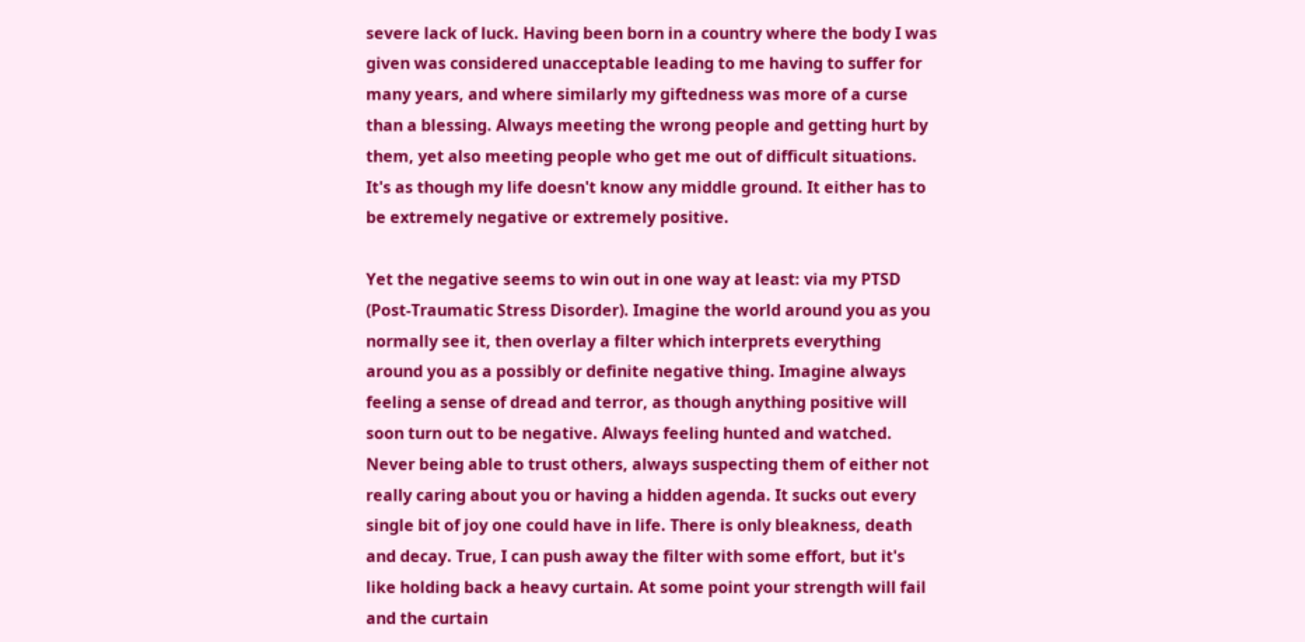severe lack of luck. Having been born in a country where the body I was given was considered unacceptable leading to me having to suffer for many years, and where similarly my giftedness was more of a curse than a blessing. Always meeting the wrong people and getting hurt by them, yet also meeting people who get me out of difficult situations. It's as though my life doesn't know any middle ground. It either has to be extremely negative or extremely positive.

Yet the negative seems to win out in one way at least: via my PTSD (Post-Traumatic Stress Disorder). Imagine the world around you as you normally see it, then overlay a filter which interprets everything around you as a possibly or definite negative thing. Imagine always feeling a sense of dread and terror, as though anything positive will soon turn out to be negative. Always feeling hunted and watched. Never being able to trust others, always suspecting them of either not really caring about you or having a hidden agenda. It sucks out every single bit of joy one could have in life. There is only bleakness, death and decay. True, I can push away the filter with some effort, but it's like holding back a heavy curtain. At some point your strength will fail and the curtain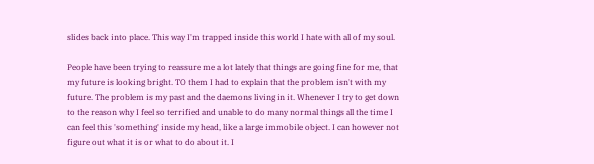slides back into place. This way I'm trapped inside this world I hate with all of my soul.

People have been trying to reassure me a lot lately that things are going fine for me, that my future is looking bright. TO them I had to explain that the problem isn't with my future. The problem is my past and the daemons living in it. Whenever I try to get down to the reason why I feel so terrified and unable to do many normal things all the time I can feel this 'something' inside my head, like a large immobile object. I can however not figure out what it is or what to do about it. I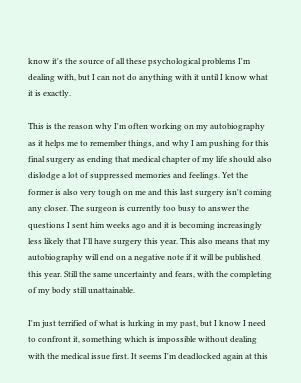know it's the source of all these psychological problems I'm dealing with, but I can not do anything with it until I know what it is exactly.

This is the reason why I'm often working on my autobiography as it helps me to remember things, and why I am pushing for this final surgery as ending that medical chapter of my life should also dislodge a lot of suppressed memories and feelings. Yet the former is also very tough on me and this last surgery isn't coming any closer. The surgeon is currently too busy to answer the questions I sent him weeks ago and it is becoming increasingly less likely that I'll have surgery this year. This also means that my autobiography will end on a negative note if it will be published this year. Still the same uncertainty and fears, with the completing of my body still unattainable.

I'm just terrified of what is lurking in my past, but I know I need to confront it, something which is impossible without dealing with the medical issue first. It seems I'm deadlocked again at this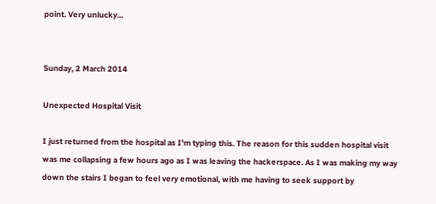point. Very unlucky...


Sunday, 2 March 2014

Unexpected Hospital Visit

I just returned from the hospital as I'm typing this. The reason for this sudden hospital visit was me collapsing a few hours ago as I was leaving the hackerspace. As I was making my way down the stairs I began to feel very emotional, with me having to seek support by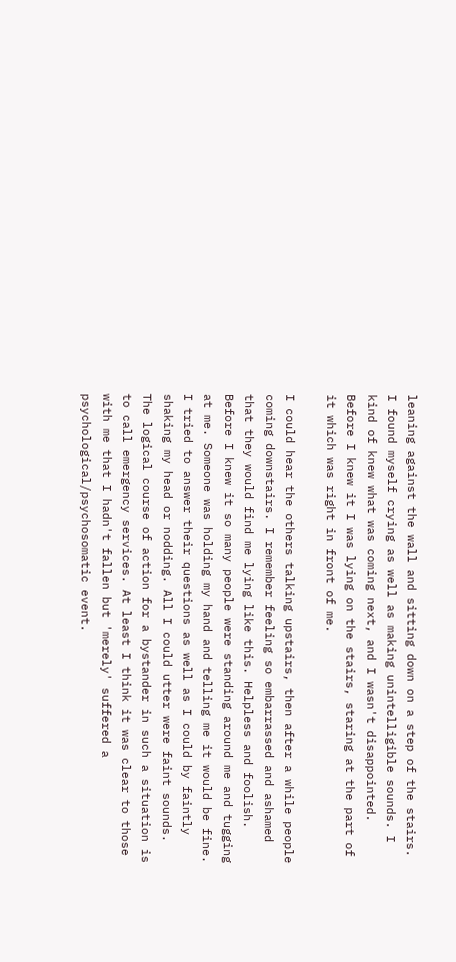leaning against the wall and sitting down on a step of the stairs. I found myself crying as well as making unintelligible sounds. I kind of knew what was coming next, and I wasn't disappointed. Before I knew it I was lying on the stairs, staring at the part of it which was right in front of me.

I could hear the others talking upstairs, then after a while people coming downstairs. I remember feeling so embarrassed and ashamed that they would find me lying like this. Helpless and foolish. Before I knew it so many people were standing around me and tugging at me. Someone was holding my hand and telling me it would be fine. I tried to answer their questions as well as I could by faintly shaking my head or nodding. All I could utter were faint sounds. The logical course of action for a bystander in such a situation is to call emergency services. At least I think it was clear to those with me that I hadn't fallen but 'merely' suffered a psychological/psychosomatic event.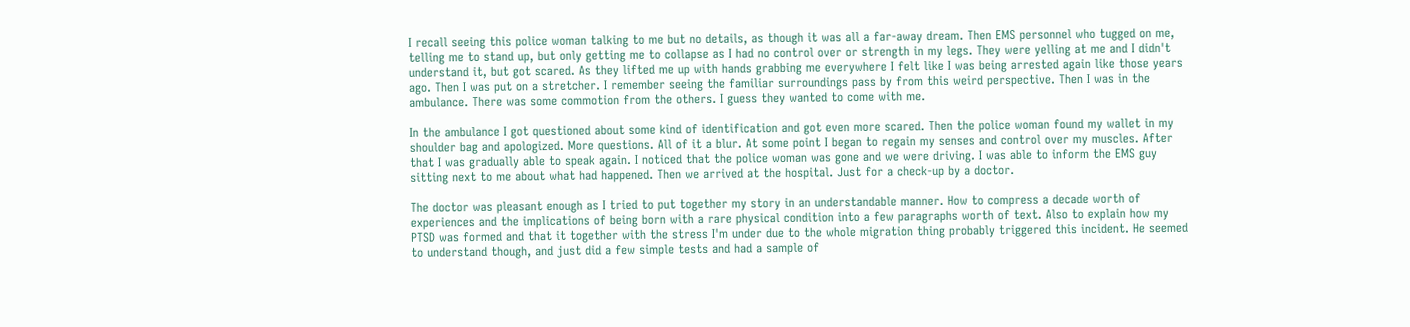I recall seeing this police woman talking to me but no details, as though it was all a far-away dream. Then EMS personnel who tugged on me, telling me to stand up, but only getting me to collapse as I had no control over or strength in my legs. They were yelling at me and I didn't understand it, but got scared. As they lifted me up with hands grabbing me everywhere I felt like I was being arrested again like those years ago. Then I was put on a stretcher. I remember seeing the familiar surroundings pass by from this weird perspective. Then I was in the ambulance. There was some commotion from the others. I guess they wanted to come with me.

In the ambulance I got questioned about some kind of identification and got even more scared. Then the police woman found my wallet in my shoulder bag and apologized. More questions. All of it a blur. At some point I began to regain my senses and control over my muscles. After that I was gradually able to speak again. I noticed that the police woman was gone and we were driving. I was able to inform the EMS guy sitting next to me about what had happened. Then we arrived at the hospital. Just for a check-up by a doctor.

The doctor was pleasant enough as I tried to put together my story in an understandable manner. How to compress a decade worth of experiences and the implications of being born with a rare physical condition into a few paragraphs worth of text. Also to explain how my PTSD was formed and that it together with the stress I'm under due to the whole migration thing probably triggered this incident. He seemed to understand though, and just did a few simple tests and had a sample of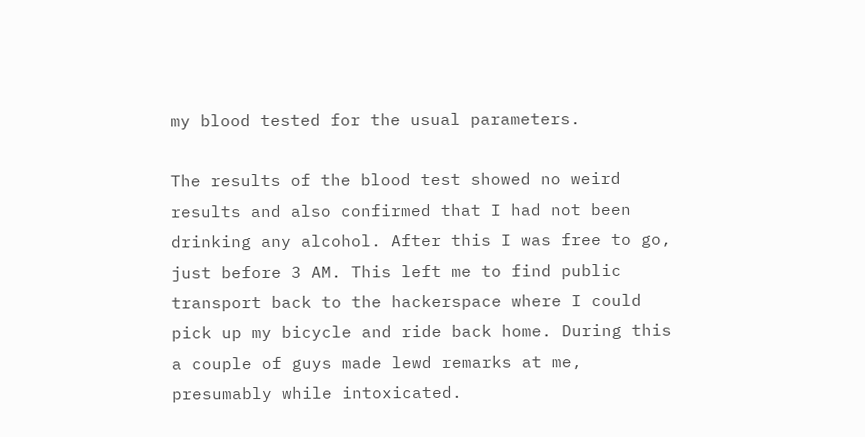my blood tested for the usual parameters.

The results of the blood test showed no weird results and also confirmed that I had not been drinking any alcohol. After this I was free to go, just before 3 AM. This left me to find public transport back to the hackerspace where I could pick up my bicycle and ride back home. During this a couple of guys made lewd remarks at me, presumably while intoxicated.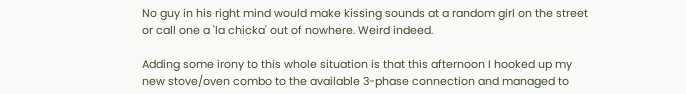No guy in his right mind would make kissing sounds at a random girl on the street or call one a 'la chicka' out of nowhere. Weird indeed.

Adding some irony to this whole situation is that this afternoon I hooked up my new stove/oven combo to the available 3-phase connection and managed to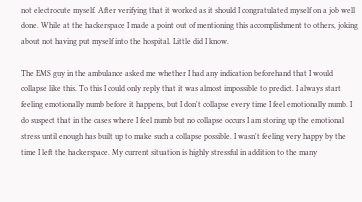not electrocute myself. After verifying that it worked as it should I congratulated myself on a job well done. While at the hackerspace I made a point out of mentioning this accomplishment to others, joking about not having put myself into the hospital. Little did I know.

The EMS guy in the ambulance asked me whether I had any indication beforehand that I would collapse like this. To this I could only reply that it was almost impossible to predict. I always start feeling emotionally numb before it happens, but I don't collapse every time I feel emotionally numb. I do suspect that in the cases where I feel numb but no collapse occurs I am storing up the emotional stress until enough has built up to make such a collapse possible. I wasn't feeling very happy by the time I left the hackerspace. My current situation is highly stressful in addition to the many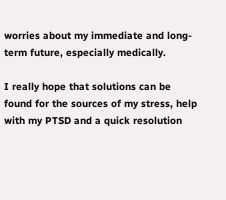worries about my immediate and long-term future, especially medically.

I really hope that solutions can be found for the sources of my stress, help with my PTSD and a quick resolution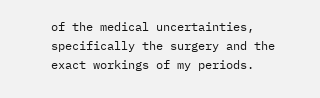of the medical uncertainties, specifically the surgery and the exact workings of my periods.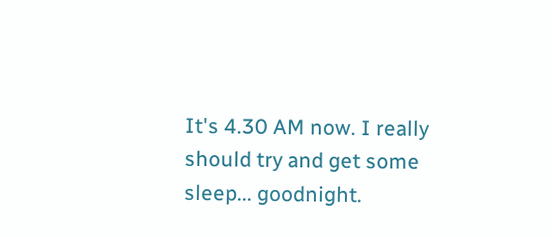It's 4.30 AM now. I really should try and get some sleep... goodnight.